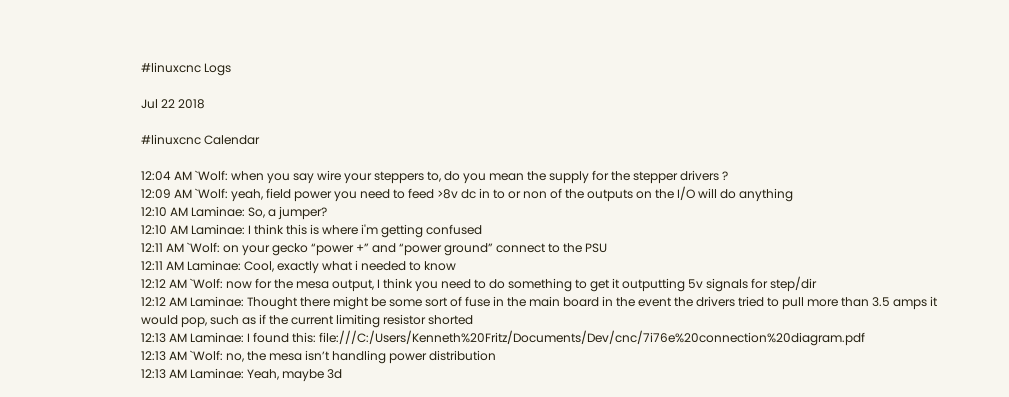#linuxcnc Logs

Jul 22 2018

#linuxcnc Calendar

12:04 AM `Wolf: when you say wire your steppers to, do you mean the supply for the stepper drivers ?
12:09 AM `Wolf: yeah, field power you need to feed >8v dc in to or non of the outputs on the I/O will do anything
12:10 AM Laminae: So, a jumper?
12:10 AM Laminae: I think this is where i'm getting confused
12:11 AM `Wolf: on your gecko “power +” and “power ground” connect to the PSU
12:11 AM Laminae: Cool, exactly what i needed to know
12:12 AM `Wolf: now for the mesa output, I think you need to do something to get it outputting 5v signals for step/dir
12:12 AM Laminae: Thought there might be some sort of fuse in the main board in the event the drivers tried to pull more than 3.5 amps it would pop, such as if the current limiting resistor shorted
12:13 AM Laminae: I found this: file:///C:/Users/Kenneth%20Fritz/Documents/Dev/cnc/7i76e%20connection%20diagram.pdf
12:13 AM `Wolf: no, the mesa isn’t handling power distribution
12:13 AM Laminae: Yeah, maybe 3d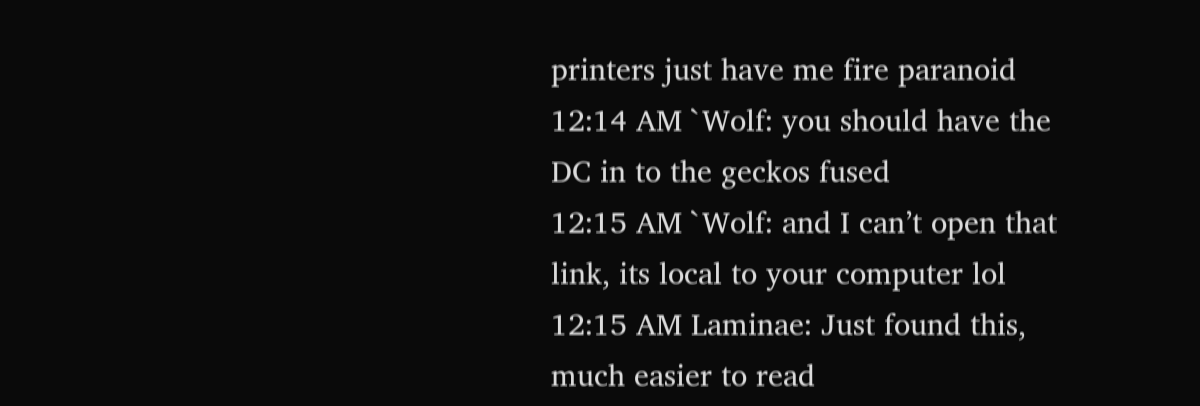printers just have me fire paranoid
12:14 AM `Wolf: you should have the DC in to the geckos fused
12:15 AM `Wolf: and I can’t open that link, its local to your computer lol
12:15 AM Laminae: Just found this, much easier to read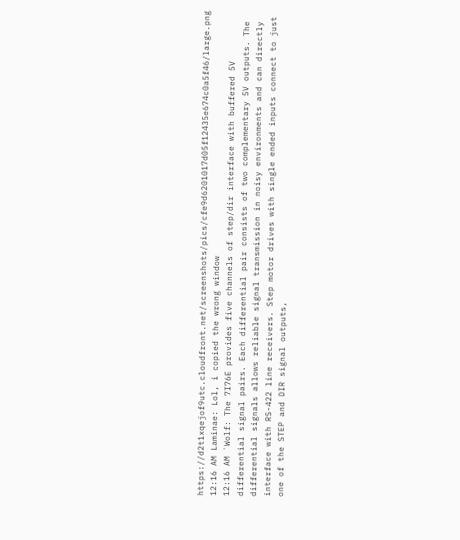https://d2t1xqejof9utc.cloudfront.net/screenshots/pics/cfe9d6201017d05f12435e674c0a5f46/large.png
12:16 AM Laminae: Lol, i copied the wrong window
12:16 AM `Wolf: The 7I76E provides five channels of step/dir interface with buffered 5V differential signal pairs. Each differential pair consists of two complementary 5V outputs. The differential signals allows reliable signal transmission in noisy environments and can directly interface with RS-422 line receivers. Step motor drives with single ended inputs connect to just one of the STEP and DIR signal outputs,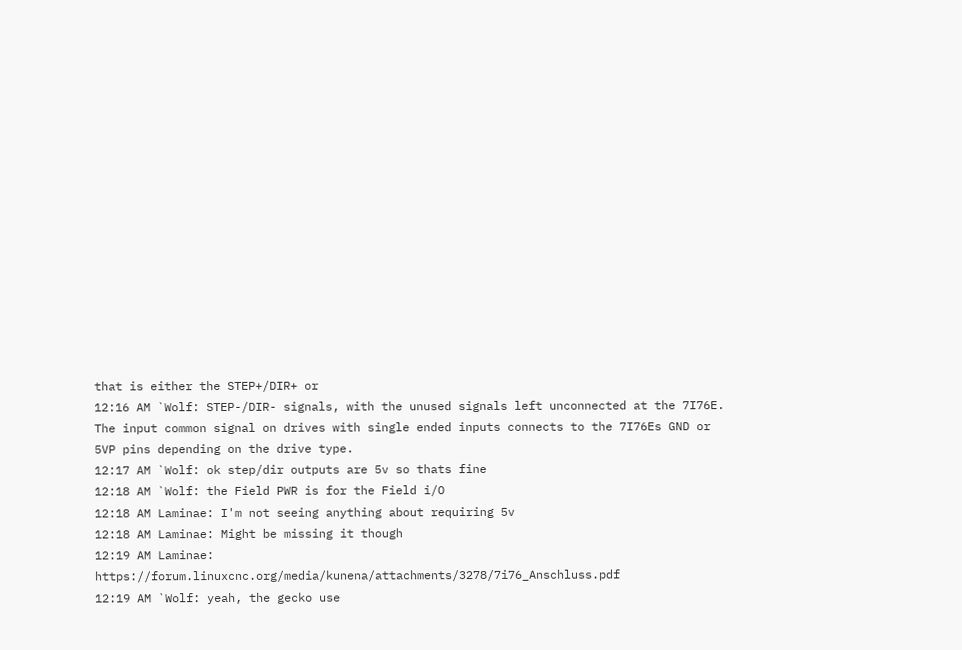that is either the STEP+/DIR+ or
12:16 AM `Wolf: STEP-/DIR- signals, with the unused signals left unconnected at the 7I76E. The input common signal on drives with single ended inputs connects to the 7I76Es GND or 5VP pins depending on the drive type.
12:17 AM `Wolf: ok step/dir outputs are 5v so thats fine
12:18 AM `Wolf: the Field PWR is for the Field i/O
12:18 AM Laminae: I'm not seeing anything about requiring 5v
12:18 AM Laminae: Might be missing it though
12:19 AM Laminae: https://forum.linuxcnc.org/media/kunena/attachments/3278/7i76_Anschluss.pdf
12:19 AM `Wolf: yeah, the gecko use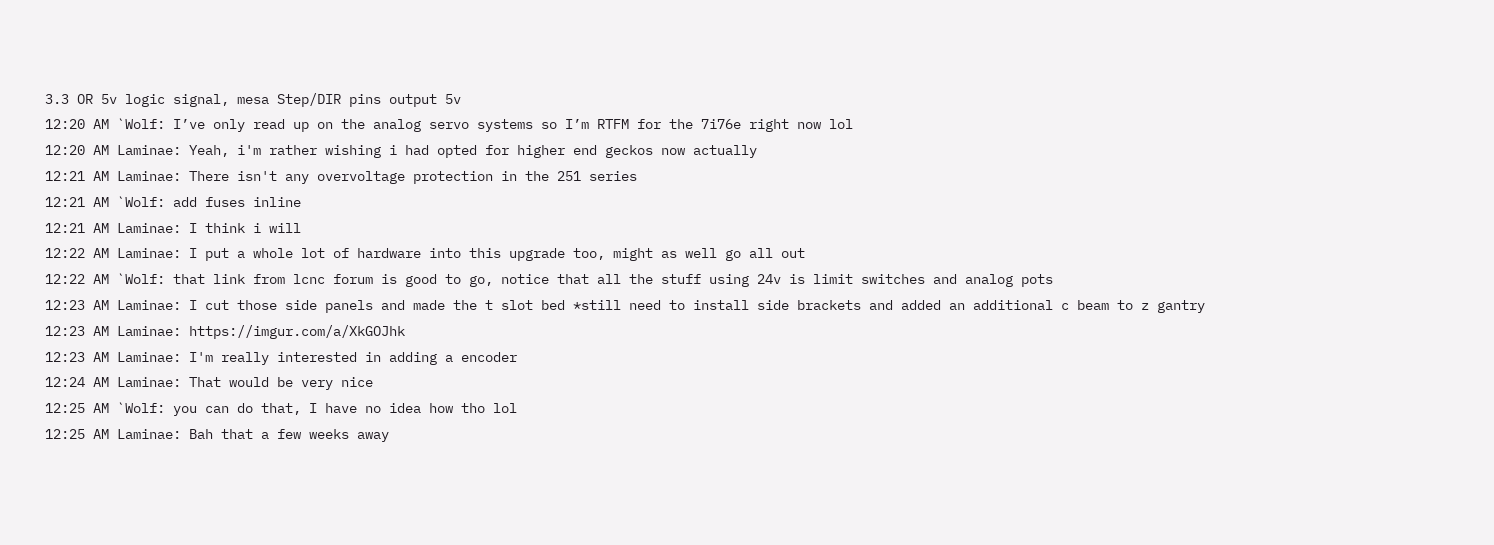3.3 OR 5v logic signal, mesa Step/DIR pins output 5v
12:20 AM `Wolf: I’ve only read up on the analog servo systems so I’m RTFM for the 7i76e right now lol
12:20 AM Laminae: Yeah, i'm rather wishing i had opted for higher end geckos now actually
12:21 AM Laminae: There isn't any overvoltage protection in the 251 series
12:21 AM `Wolf: add fuses inline
12:21 AM Laminae: I think i will
12:22 AM Laminae: I put a whole lot of hardware into this upgrade too, might as well go all out
12:22 AM `Wolf: that link from lcnc forum is good to go, notice that all the stuff using 24v is limit switches and analog pots
12:23 AM Laminae: I cut those side panels and made the t slot bed *still need to install side brackets and added an additional c beam to z gantry
12:23 AM Laminae: https://imgur.com/a/XkGOJhk
12:23 AM Laminae: I'm really interested in adding a encoder
12:24 AM Laminae: That would be very nice
12:25 AM `Wolf: you can do that, I have no idea how tho lol
12:25 AM Laminae: Bah that a few weeks away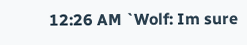12:26 AM `Wolf: Im sure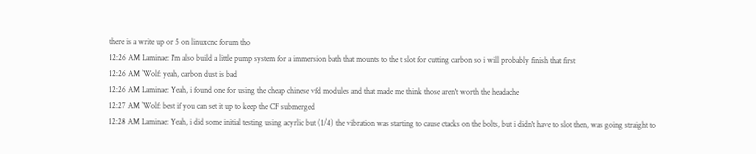there is a write up or 5 on linuxcnc forum tho
12:26 AM Laminae: I'm also build a little pump system for a immersion bath that mounts to the t slot for cutting carbon so i will probably finish that first
12:26 AM `Wolf: yeah, carbon dust is bad
12:26 AM Laminae: Yeah, i found one for using the cheap chinese vfd modules and that made me think those aren't worth the headache
12:27 AM `Wolf: best if you can set it up to keep the CF submerged
12:28 AM Laminae: Yeah, i did some initial testing using acyrlic but (1/4) the vibration was starting to cause ctacks on the bolts, but i didn't have to slot then, was going straight to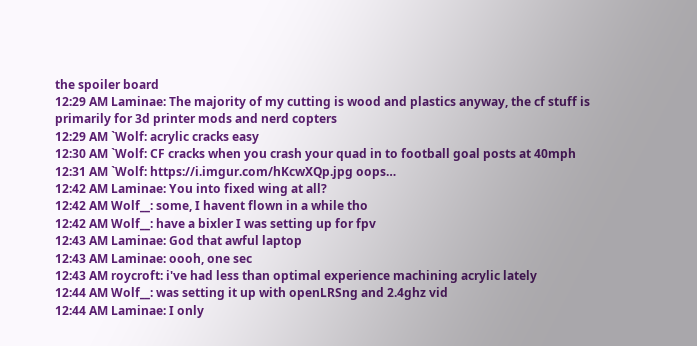the spoiler board
12:29 AM Laminae: The majority of my cutting is wood and plastics anyway, the cf stuff is primarily for 3d printer mods and nerd copters
12:29 AM `Wolf: acrylic cracks easy
12:30 AM `Wolf: CF cracks when you crash your quad in to football goal posts at 40mph
12:31 AM `Wolf: https://i.imgur.com/hKcwXQp.jpg oops…
12:42 AM Laminae: You into fixed wing at all?
12:42 AM Wolf__: some, I havent flown in a while tho
12:42 AM Wolf__: have a bixler I was setting up for fpv
12:43 AM Laminae: God that awful laptop
12:43 AM Laminae: oooh, one sec
12:43 AM roycroft: i've had less than optimal experience machining acrylic lately
12:44 AM Wolf__: was setting it up with openLRSng and 2.4ghz vid
12:44 AM Laminae: I only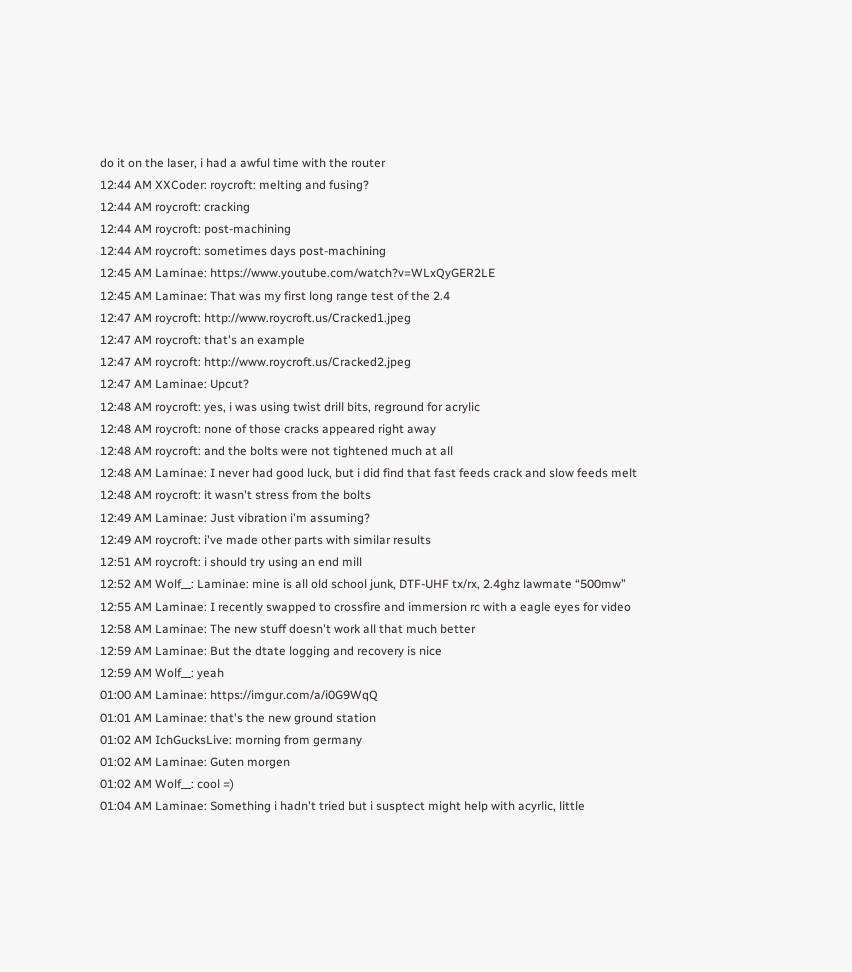do it on the laser, i had a awful time with the router
12:44 AM XXCoder: roycroft: melting and fusing?
12:44 AM roycroft: cracking
12:44 AM roycroft: post-machining
12:44 AM roycroft: sometimes days post-machining
12:45 AM Laminae: https://www.youtube.com/watch?v=WLxQyGER2LE
12:45 AM Laminae: That was my first long range test of the 2.4
12:47 AM roycroft: http://www.roycroft.us/Cracked1.jpeg
12:47 AM roycroft: that's an example
12:47 AM roycroft: http://www.roycroft.us/Cracked2.jpeg
12:47 AM Laminae: Upcut?
12:48 AM roycroft: yes, i was using twist drill bits, reground for acrylic
12:48 AM roycroft: none of those cracks appeared right away
12:48 AM roycroft: and the bolts were not tightened much at all
12:48 AM Laminae: I never had good luck, but i did find that fast feeds crack and slow feeds melt
12:48 AM roycroft: it wasn't stress from the bolts
12:49 AM Laminae: Just vibration i'm assuming?
12:49 AM roycroft: i've made other parts with similar results
12:51 AM roycroft: i should try using an end mill
12:52 AM Wolf__: Laminae: mine is all old school junk, DTF-UHF tx/rx, 2.4ghz lawmate “500mw”
12:55 AM Laminae: I recently swapped to crossfire and immersion rc with a eagle eyes for video
12:58 AM Laminae: The new stuff doesn't work all that much better
12:59 AM Laminae: But the dtate logging and recovery is nice
12:59 AM Wolf__: yeah
01:00 AM Laminae: https://imgur.com/a/i0G9WqQ
01:01 AM Laminae: that's the new ground station
01:02 AM IchGucksLive: morning from germany
01:02 AM Laminae: Guten morgen
01:02 AM Wolf__: cool =)
01:04 AM Laminae: Something i hadn't tried but i susptect might help with acyrlic, little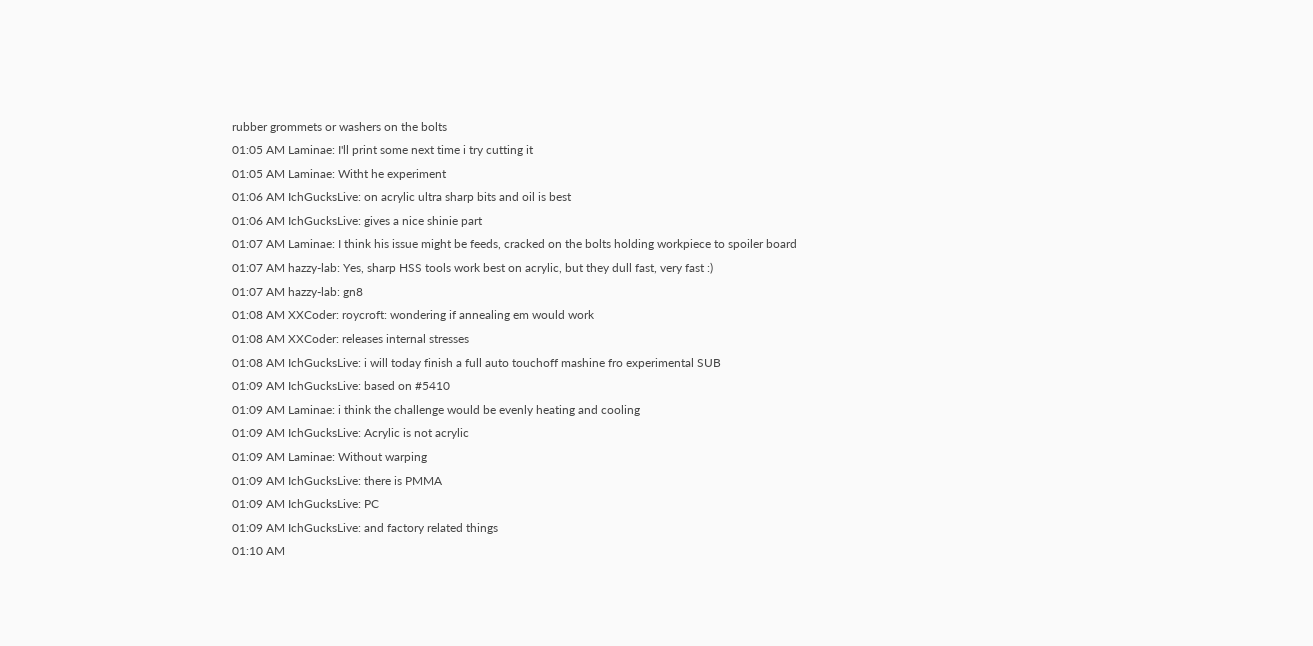rubber grommets or washers on the bolts
01:05 AM Laminae: I'll print some next time i try cutting it
01:05 AM Laminae: Witht he experiment
01:06 AM IchGucksLive: on acrylic ultra sharp bits and oil is best
01:06 AM IchGucksLive: gives a nice shinie part
01:07 AM Laminae: I think his issue might be feeds, cracked on the bolts holding workpiece to spoiler board
01:07 AM hazzy-lab: Yes, sharp HSS tools work best on acrylic, but they dull fast, very fast :)
01:07 AM hazzy-lab: gn8
01:08 AM XXCoder: roycroft: wondering if annealing em would work
01:08 AM XXCoder: releases internal stresses
01:08 AM IchGucksLive: i will today finish a full auto touchoff mashine fro experimental SUB
01:09 AM IchGucksLive: based on #5410
01:09 AM Laminae: i think the challenge would be evenly heating and cooling
01:09 AM IchGucksLive: Acrylic is not acrylic
01:09 AM Laminae: Without warping
01:09 AM IchGucksLive: there is PMMA
01:09 AM IchGucksLive: PC
01:09 AM IchGucksLive: and factory related things
01:10 AM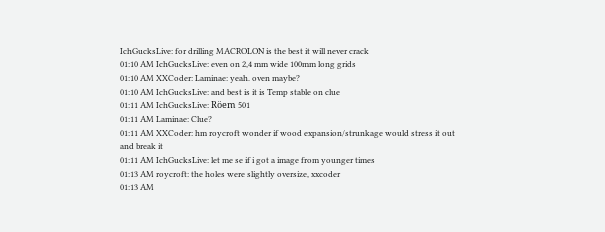IchGucksLive: for drilling MACROLON is the best it will never crack
01:10 AM IchGucksLive: even on 2,4 mm wide 100mm long grids
01:10 AM XXCoder: Laminae: yeah. oven maybe?
01:10 AM IchGucksLive: and best is it is Temp stable on clue
01:11 AM IchGucksLive: Röem 501
01:11 AM Laminae: Clue?
01:11 AM XXCoder: hm roycroft wonder if wood expansion/strunkage would stress it out and break it
01:11 AM IchGucksLive: let me se if i got a image from younger times
01:13 AM roycroft: the holes were slightly oversize, xxcoder
01:13 AM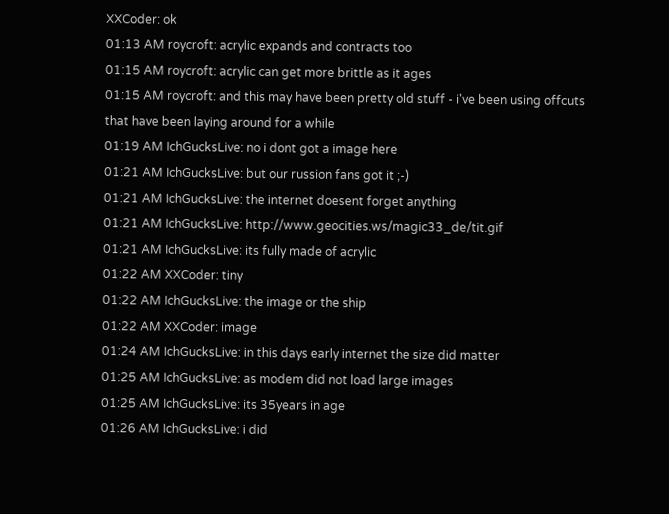XXCoder: ok
01:13 AM roycroft: acrylic expands and contracts too
01:15 AM roycroft: acrylic can get more brittle as it ages
01:15 AM roycroft: and this may have been pretty old stuff - i've been using offcuts that have been laying around for a while
01:19 AM IchGucksLive: no i dont got a image here
01:21 AM IchGucksLive: but our russion fans got it ;-)
01:21 AM IchGucksLive: the internet doesent forget anything
01:21 AM IchGucksLive: http://www.geocities.ws/magic33_de/tit.gif
01:21 AM IchGucksLive: its fully made of acrylic
01:22 AM XXCoder: tiny
01:22 AM IchGucksLive: the image or the ship
01:22 AM XXCoder: image
01:24 AM IchGucksLive: in this days early internet the size did matter
01:25 AM IchGucksLive: as modem did not load large images
01:25 AM IchGucksLive: its 35years in age
01:26 AM IchGucksLive: i did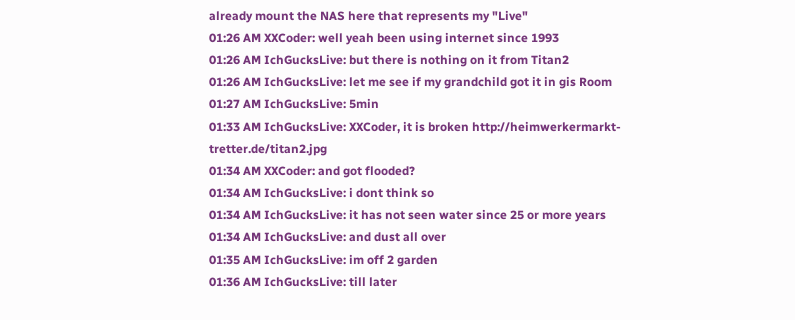already mount the NAS here that represents my "Live"
01:26 AM XXCoder: well yeah been using internet since 1993
01:26 AM IchGucksLive: but there is nothing on it from Titan2
01:26 AM IchGucksLive: let me see if my grandchild got it in gis Room
01:27 AM IchGucksLive: 5min
01:33 AM IchGucksLive: XXCoder, it is broken http://heimwerkermarkt-tretter.de/titan2.jpg
01:34 AM XXCoder: and got flooded?
01:34 AM IchGucksLive: i dont think so
01:34 AM IchGucksLive: it has not seen water since 25 or more years
01:34 AM IchGucksLive: and dust all over
01:35 AM IchGucksLive: im off 2 garden
01:36 AM IchGucksLive: till later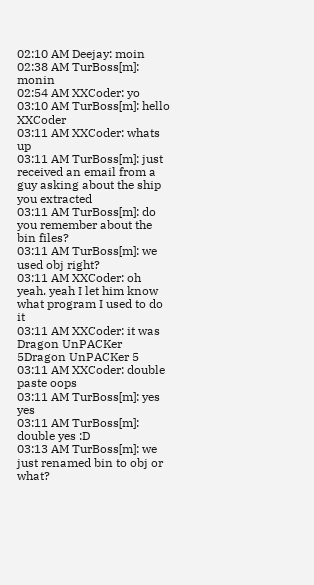02:10 AM Deejay: moin
02:38 AM TurBoss[m]: monin
02:54 AM XXCoder: yo
03:10 AM TurBoss[m]: hello XXCoder
03:11 AM XXCoder: whats up
03:11 AM TurBoss[m]: just received an email from a guy asking about the ship you extracted
03:11 AM TurBoss[m]: do you remember about the bin files?
03:11 AM TurBoss[m]: we used obj right?
03:11 AM XXCoder: oh yeah. yeah I let him know what program I used to do it
03:11 AM XXCoder: it was Dragon UnPACKer 5Dragon UnPACKer 5
03:11 AM XXCoder: double paste oops
03:11 AM TurBoss[m]: yes yes
03:11 AM TurBoss[m]: double yes :D
03:13 AM TurBoss[m]: we just renamed bin to obj or what?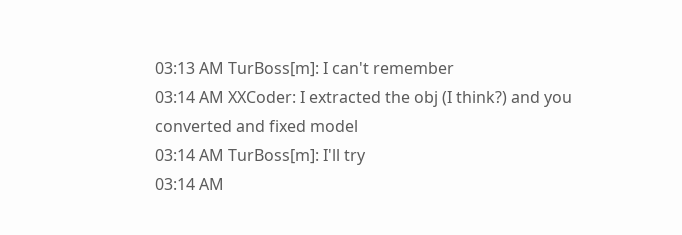03:13 AM TurBoss[m]: I can't remember
03:14 AM XXCoder: I extracted the obj (I think?) and you converted and fixed model
03:14 AM TurBoss[m]: I'll try
03:14 AM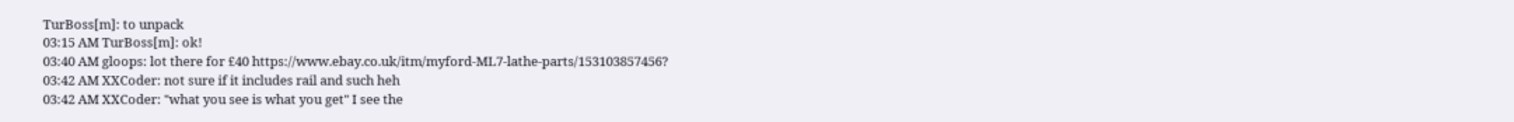TurBoss[m]: to unpack
03:15 AM TurBoss[m]: ok!
03:40 AM gloops: lot there for £40 https://www.ebay.co.uk/itm/myford-ML7-lathe-parts/153103857456?
03:42 AM XXCoder: not sure if it includes rail and such heh
03:42 AM XXCoder: "what you see is what you get" I see the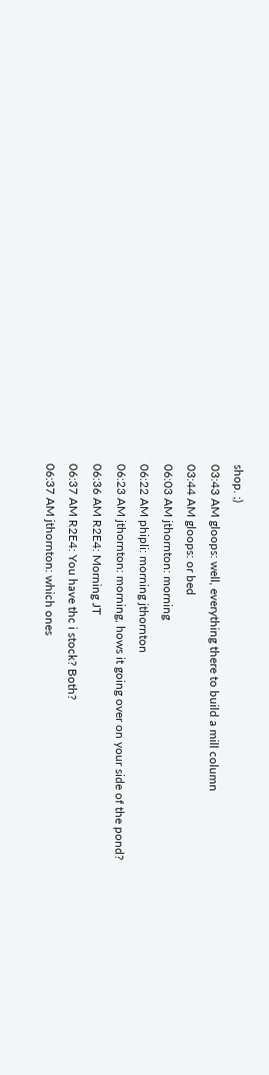shop. ;)
03:43 AM gloops: well, everything there to build a mill column
03:44 AM gloops: or bed
06:03 AM jthornton: morning
06:22 AM phipli: morning jthornton
06:23 AM jthornton: morning, hows it going over on your side of the pond?
06:36 AM R2E4: Morning JT
06:37 AM R2E4: You have thc i stock? Both?
06:37 AM jthornton: which ones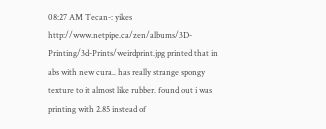08:27 AM Tecan-: yikes http://www.netpipe.ca/zen/albums/3D-Printing/3d-Prints/weirdprint.jpg printed that in abs with new cura.. has really strange spongy texture to it almost like rubber. found out i was printing with 2.85 instead of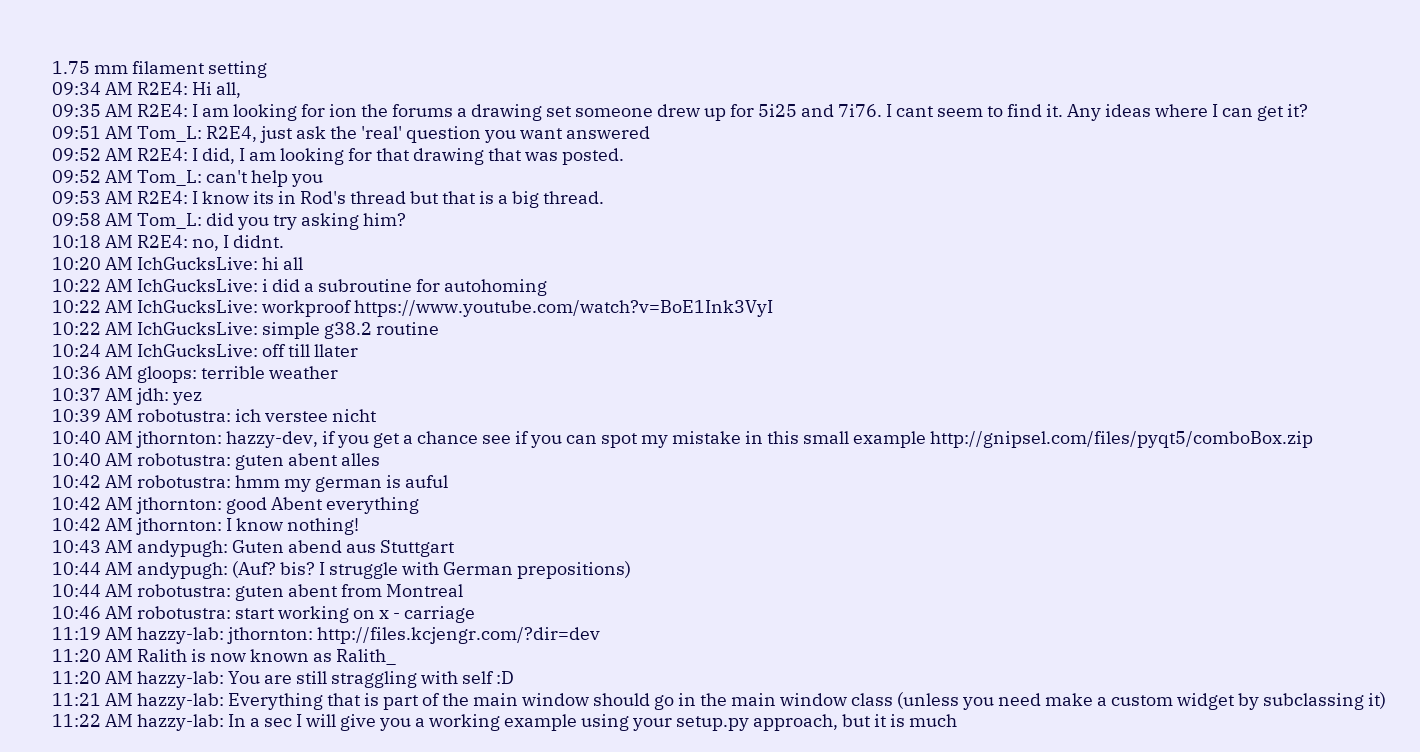1.75 mm filament setting
09:34 AM R2E4: Hi all,
09:35 AM R2E4: I am looking for ion the forums a drawing set someone drew up for 5i25 and 7i76. I cant seem to find it. Any ideas where I can get it?
09:51 AM Tom_L: R2E4, just ask the 'real' question you want answered
09:52 AM R2E4: I did, I am looking for that drawing that was posted.
09:52 AM Tom_L: can't help you
09:53 AM R2E4: I know its in Rod's thread but that is a big thread.
09:58 AM Tom_L: did you try asking him?
10:18 AM R2E4: no, I didnt.
10:20 AM IchGucksLive: hi all
10:22 AM IchGucksLive: i did a subroutine for autohoming
10:22 AM IchGucksLive: workproof https://www.youtube.com/watch?v=BoE1Ink3VyI
10:22 AM IchGucksLive: simple g38.2 routine
10:24 AM IchGucksLive: off till llater
10:36 AM gloops: terrible weather
10:37 AM jdh: yez
10:39 AM robotustra: ich verstee nicht
10:40 AM jthornton: hazzy-dev, if you get a chance see if you can spot my mistake in this small example http://gnipsel.com/files/pyqt5/comboBox.zip
10:40 AM robotustra: guten abent alles
10:42 AM robotustra: hmm my german is auful
10:42 AM jthornton: good Abent everything
10:42 AM jthornton: I know nothing!
10:43 AM andypugh: Guten abend aus Stuttgart
10:44 AM andypugh: (Auf? bis? I struggle with German prepositions)
10:44 AM robotustra: guten abent from Montreal
10:46 AM robotustra: start working on x - carriage
11:19 AM hazzy-lab: jthornton: http://files.kcjengr.com/?dir=dev
11:20 AM Ralith is now known as Ralith_
11:20 AM hazzy-lab: You are still straggling with self :D
11:21 AM hazzy-lab: Everything that is part of the main window should go in the main window class (unless you need make a custom widget by subclassing it)
11:22 AM hazzy-lab: In a sec I will give you a working example using your setup.py approach, but it is much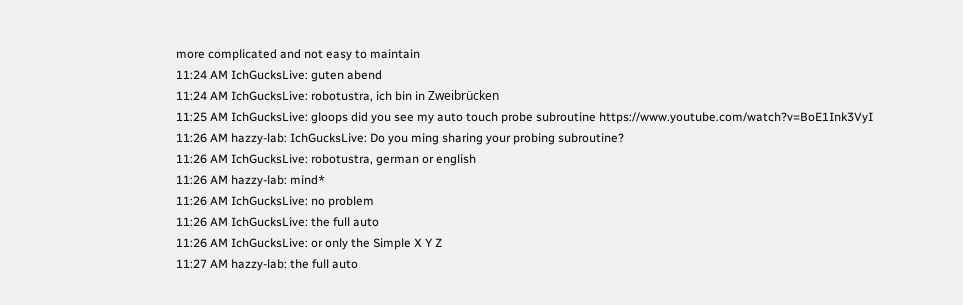more complicated and not easy to maintain
11:24 AM IchGucksLive: guten abend
11:24 AM IchGucksLive: robotustra, ich bin in Zweibrücken
11:25 AM IchGucksLive: gloops did you see my auto touch probe subroutine https://www.youtube.com/watch?v=BoE1Ink3VyI
11:26 AM hazzy-lab: IchGucksLive: Do you ming sharing your probing subroutine?
11:26 AM IchGucksLive: robotustra, german or english
11:26 AM hazzy-lab: mind*
11:26 AM IchGucksLive: no problem
11:26 AM IchGucksLive: the full auto
11:26 AM IchGucksLive: or only the Simple X Y Z
11:27 AM hazzy-lab: the full auto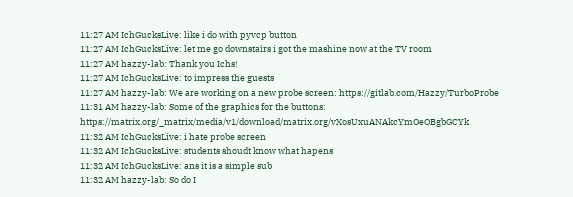11:27 AM IchGucksLive: like i do with pyvcp button
11:27 AM IchGucksLive: let me go downstairs i got the mashine now at the TV room
11:27 AM hazzy-lab: Thank you Ichs!
11:27 AM IchGucksLive: to impress the guests
11:27 AM hazzy-lab: We are working on a new probe screen: https://gitlab.com/Hazzy/TurboProbe
11:31 AM hazzy-lab: Some of the graphics for the buttons: https://matrix.org/_matrix/media/v1/download/matrix.org/vXosUxuANAkcYmOeOBgbGCYk
11:32 AM IchGucksLive: i hate probe screen
11:32 AM IchGucksLive: students shoudt know what hapens
11:32 AM IchGucksLive: ans it is a simple sub
11:32 AM hazzy-lab: So do I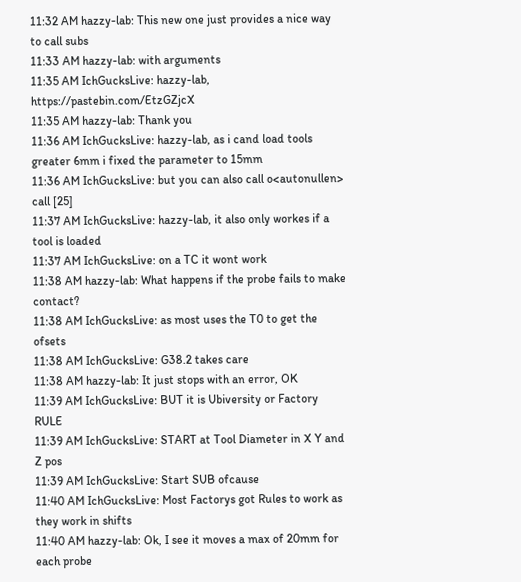11:32 AM hazzy-lab: This new one just provides a nice way to call subs
11:33 AM hazzy-lab: with arguments
11:35 AM IchGucksLive: hazzy-lab, https://pastebin.com/EtzGZjcX
11:35 AM hazzy-lab: Thank you
11:36 AM IchGucksLive: hazzy-lab, as i cand load tools greater 6mm i fixed the parameter to 15mm
11:36 AM IchGucksLive: but you can also call o<autonullen> call [25]
11:37 AM IchGucksLive: hazzy-lab, it also only workes if a tool is loaded
11:37 AM IchGucksLive: on a TC it wont work
11:38 AM hazzy-lab: What happens if the probe fails to make contact?
11:38 AM IchGucksLive: as most uses the T0 to get the ofsets
11:38 AM IchGucksLive: G38.2 takes care
11:38 AM hazzy-lab: It just stops with an error, OK
11:39 AM IchGucksLive: BUT it is Ubiversity or Factory RULE
11:39 AM IchGucksLive: START at Tool Diameter in X Y and Z pos
11:39 AM IchGucksLive: Start SUB ofcause
11:40 AM IchGucksLive: Most Factorys got Rules to work as they work in shifts
11:40 AM hazzy-lab: Ok, I see it moves a max of 20mm for each probe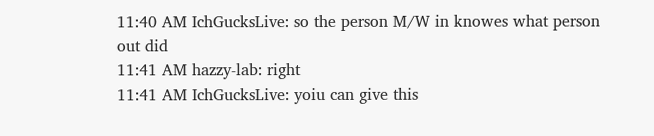11:40 AM IchGucksLive: so the person M/W in knowes what person out did
11:41 AM hazzy-lab: right
11:41 AM IchGucksLive: yoiu can give this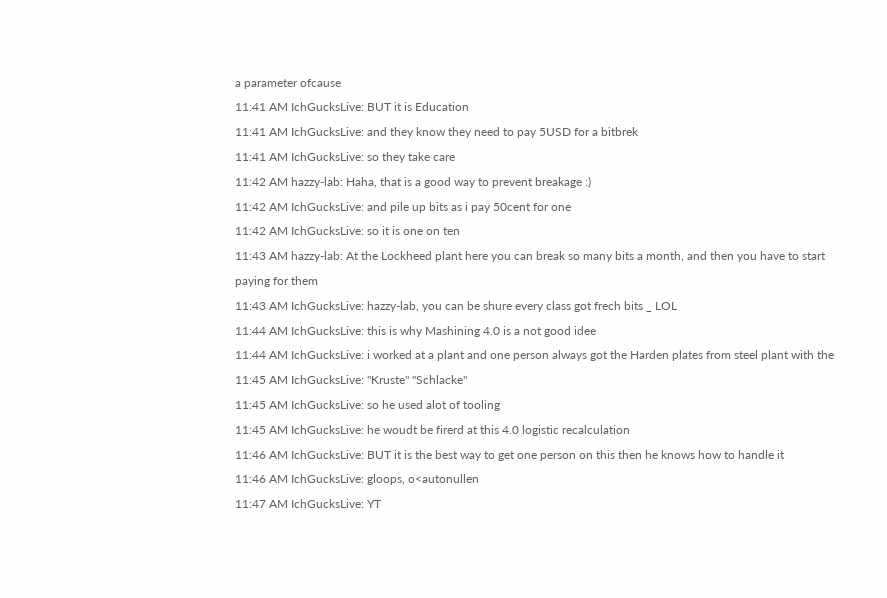a parameter ofcause
11:41 AM IchGucksLive: BUT it is Education
11:41 AM IchGucksLive: and they know they need to pay 5USD for a bitbrek
11:41 AM IchGucksLive: so they take care
11:42 AM hazzy-lab: Haha, that is a good way to prevent breakage :)
11:42 AM IchGucksLive: and pile up bits as i pay 50cent for one
11:42 AM IchGucksLive: so it is one on ten
11:43 AM hazzy-lab: At the Lockheed plant here you can break so many bits a month, and then you have to start paying for them
11:43 AM IchGucksLive: hazzy-lab, you can be shure every class got frech bits _ LOL
11:44 AM IchGucksLive: this is why Mashining 4.0 is a not good idee
11:44 AM IchGucksLive: i worked at a plant and one person always got the Harden plates from steel plant with the
11:45 AM IchGucksLive: "Kruste" "Schlacke"
11:45 AM IchGucksLive: so he used alot of tooling
11:45 AM IchGucksLive: he woudt be firerd at this 4.0 logistic recalculation
11:46 AM IchGucksLive: BUT it is the best way to get one person on this then he knows how to handle it
11:46 AM IchGucksLive: gloops, o<autonullen
11:47 AM IchGucksLive: YT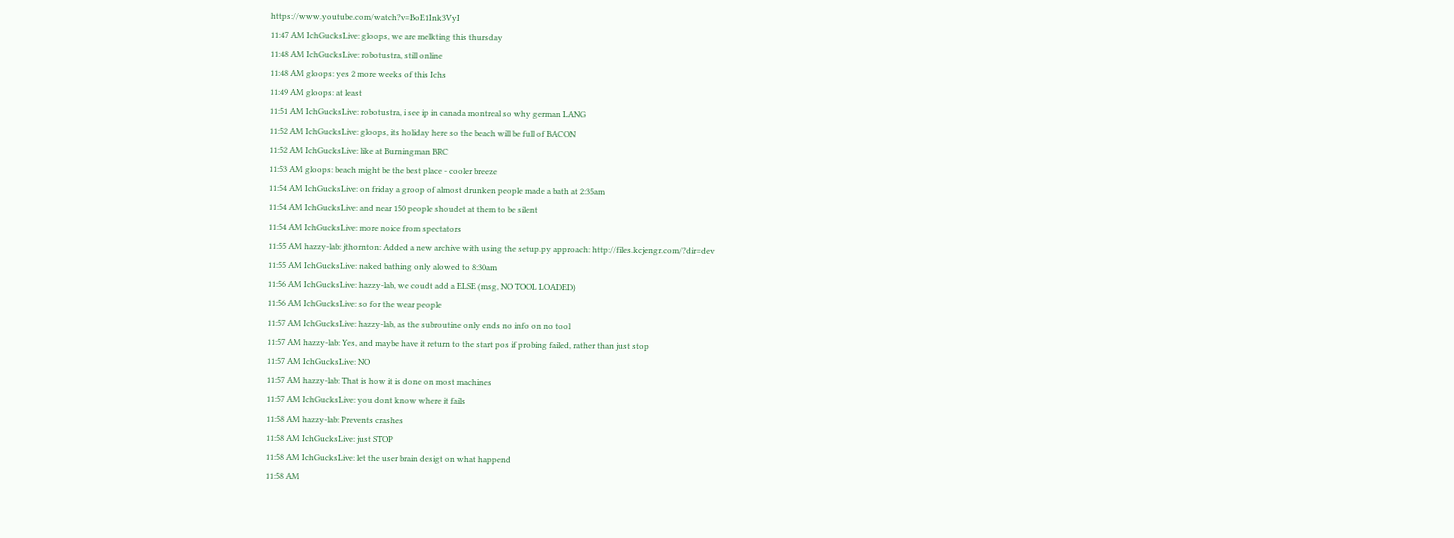https://www.youtube.com/watch?v=BoE1Ink3VyI
11:47 AM IchGucksLive: gloops, we are melkting this thursday
11:48 AM IchGucksLive: robotustra, still online
11:48 AM gloops: yes 2 more weeks of this Ichs
11:49 AM gloops: at least
11:51 AM IchGucksLive: robotustra, i see ip in canada montreal so why german LANG
11:52 AM IchGucksLive: gloops, its holiday here so the beach will be full of BACON
11:52 AM IchGucksLive: like at Burningman BRC
11:53 AM gloops: beach might be the best place - cooler breeze
11:54 AM IchGucksLive: on friday a groop of almost drunken people made a bath at 2:35am
11:54 AM IchGucksLive: and near 150 people shoudet at them to be silent
11:54 AM IchGucksLive: more noice from spectators
11:55 AM hazzy-lab: jthornton: Added a new archive with using the setup.py approach: http://files.kcjengr.com/?dir=dev
11:55 AM IchGucksLive: naked bathing only alowed to 8:30am
11:56 AM IchGucksLive: hazzy-lab, we coudt add a ELSE (msg, NO TOOL LOADED)
11:56 AM IchGucksLive: so for the wear people
11:57 AM IchGucksLive: hazzy-lab, as the subroutine only ends no info on no tool
11:57 AM hazzy-lab: Yes, and maybe have it return to the start pos if probing failed, rather than just stop
11:57 AM IchGucksLive: NO
11:57 AM hazzy-lab: That is how it is done on most machines
11:57 AM IchGucksLive: you dont know where it fails
11:58 AM hazzy-lab: Prevents crashes
11:58 AM IchGucksLive: just STOP
11:58 AM IchGucksLive: let the user brain desigt on what happend
11:58 AM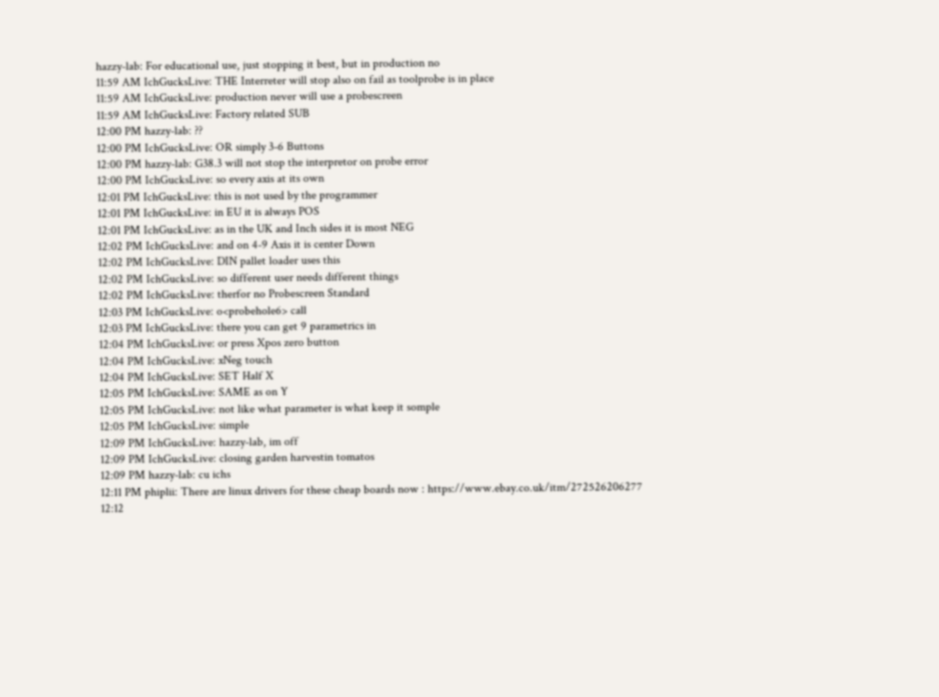hazzy-lab: For educational use, just stopping it best, but in production no
11:59 AM IchGucksLive: THE Interreter will stop also on fail as toolprobe is in place
11:59 AM IchGucksLive: production never will use a probescreen
11:59 AM IchGucksLive: Factory related SUB
12:00 PM hazzy-lab: ??
12:00 PM IchGucksLive: OR simply 3-6 Buttons
12:00 PM hazzy-lab: G38.3 will not stop the interpretor on probe error
12:00 PM IchGucksLive: so every axis at its own
12:01 PM IchGucksLive: this is not used by the programmer
12:01 PM IchGucksLive: in EU it is always POS
12:01 PM IchGucksLive: as in the UK and Inch sides it is most NEG
12:02 PM IchGucksLive: and on 4-9 Axis it is center Down
12:02 PM IchGucksLive: DIN pallet loader uses this
12:02 PM IchGucksLive: so different user needs different things
12:02 PM IchGucksLive: therfor no Probescreen Standard
12:03 PM IchGucksLive: o<probehole6> call
12:03 PM IchGucksLive: there you can get 9 parametrics in
12:04 PM IchGucksLive: or press Xpos zero button
12:04 PM IchGucksLive: xNeg touch
12:04 PM IchGucksLive: SET Half X
12:05 PM IchGucksLive: SAME as on Y
12:05 PM IchGucksLive: not like what parameter is what keep it somple
12:05 PM IchGucksLive: simple
12:09 PM IchGucksLive: hazzy-lab, im off
12:09 PM IchGucksLive: closing garden harvestin tomatos
12:09 PM hazzy-lab: cu ichs
12:11 PM phiplii: There are linux drivers for these cheap boards now : https://www.ebay.co.uk/itm/272526206277
12:12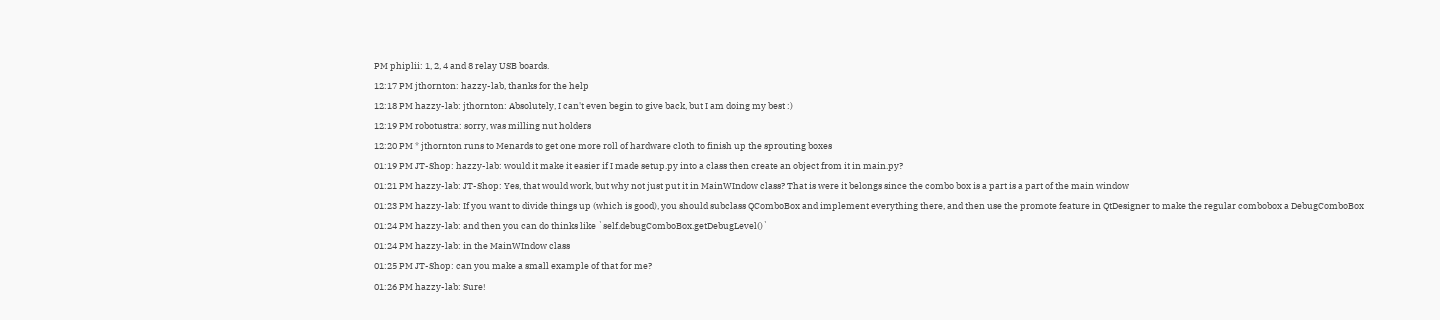PM phiplii: 1, 2, 4 and 8 relay USB boards.
12:17 PM jthornton: hazzy-lab, thanks for the help
12:18 PM hazzy-lab: jthornton: Absolutely, I can't even begin to give back, but I am doing my best :)
12:19 PM robotustra: sorry, was milling nut holders
12:20 PM * jthornton runs to Menards to get one more roll of hardware cloth to finish up the sprouting boxes
01:19 PM JT-Shop: hazzy-lab: would it make it easier if I made setup.py into a class then create an object from it in main.py?
01:21 PM hazzy-lab: JT-Shop: Yes, that would work, but why not just put it in MainWIndow class? That is were it belongs since the combo box is a part is a part of the main window
01:23 PM hazzy-lab: If you want to divide things up (which is good), you should subclass QComboBox and implement everything there, and then use the promote feature in QtDesigner to make the regular combobox a DebugComboBox
01:24 PM hazzy-lab: and then you can do thinks like `self.debugComboBox.getDebugLevel()`
01:24 PM hazzy-lab: in the MainWIndow class
01:25 PM JT-Shop: can you make a small example of that for me?
01:26 PM hazzy-lab: Sure!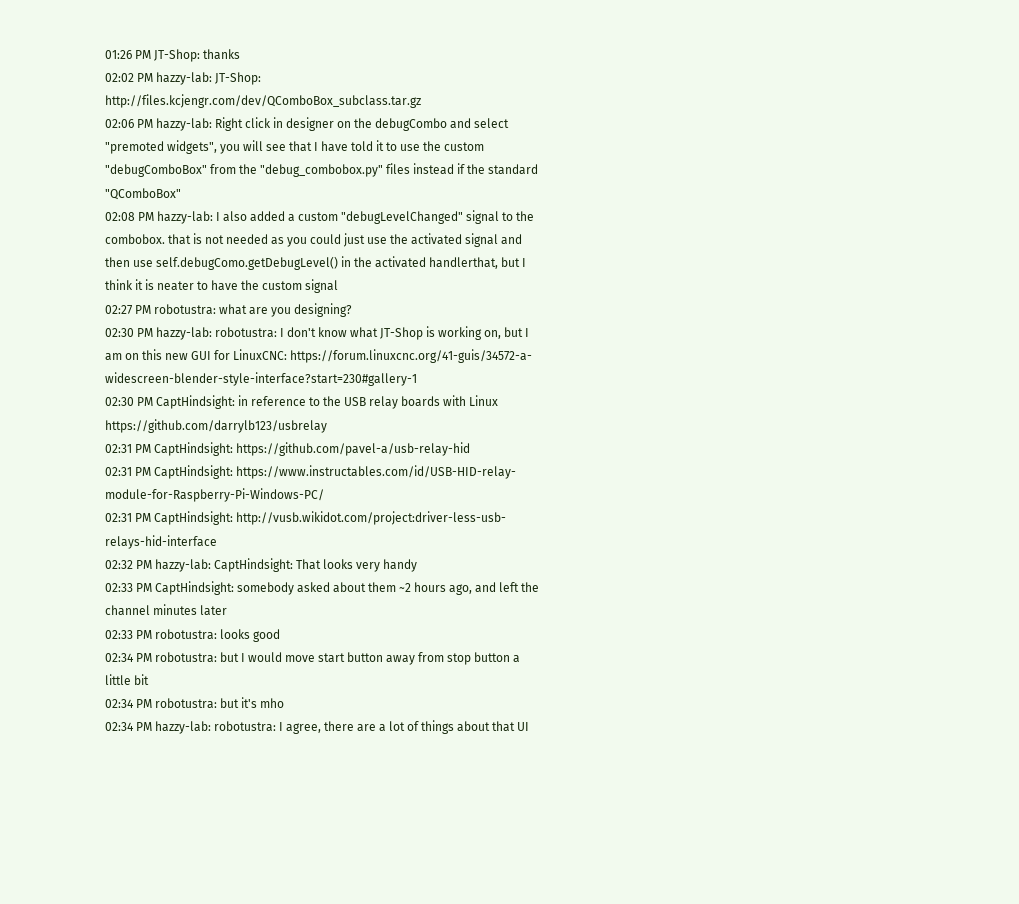01:26 PM JT-Shop: thanks
02:02 PM hazzy-lab: JT-Shop: http://files.kcjengr.com/dev/QComboBox_subclass.tar.gz
02:06 PM hazzy-lab: Right click in designer on the debugCombo and select "premoted widgets", you will see that I have told it to use the custom "debugComboBox" from the "debug_combobox.py" files instead if the standard "QComboBox"
02:08 PM hazzy-lab: I also added a custom "debugLevelChanged" signal to the combobox. that is not needed as you could just use the activated signal and then use self.debugComo.getDebugLevel() in the activated handlerthat, but I think it is neater to have the custom signal
02:27 PM robotustra: what are you designing?
02:30 PM hazzy-lab: robotustra: I don't know what JT-Shop is working on, but I am on this new GUI for LinuxCNC: https://forum.linuxcnc.org/41-guis/34572-a-widescreen-blender-style-interface?start=230#gallery-1
02:30 PM CaptHindsight: in reference to the USB relay boards with Linux https://github.com/darrylb123/usbrelay
02:31 PM CaptHindsight: https://github.com/pavel-a/usb-relay-hid
02:31 PM CaptHindsight: https://www.instructables.com/id/USB-HID-relay-module-for-Raspberry-Pi-Windows-PC/
02:31 PM CaptHindsight: http://vusb.wikidot.com/project:driver-less-usb-relays-hid-interface
02:32 PM hazzy-lab: CaptHindsight: That looks very handy
02:33 PM CaptHindsight: somebody asked about them ~2 hours ago, and left the channel minutes later
02:33 PM robotustra: looks good
02:34 PM robotustra: but I would move start button away from stop button a little bit
02:34 PM robotustra: but it's mho
02:34 PM hazzy-lab: robotustra: I agree, there are a lot of things about that UI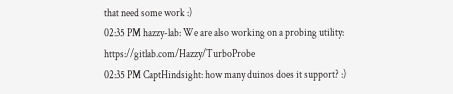that need some work :)
02:35 PM hazzy-lab: We are also working on a probing utility: https://gitlab.com/Hazzy/TurboProbe
02:35 PM CaptHindsight: how many duinos does it support? :)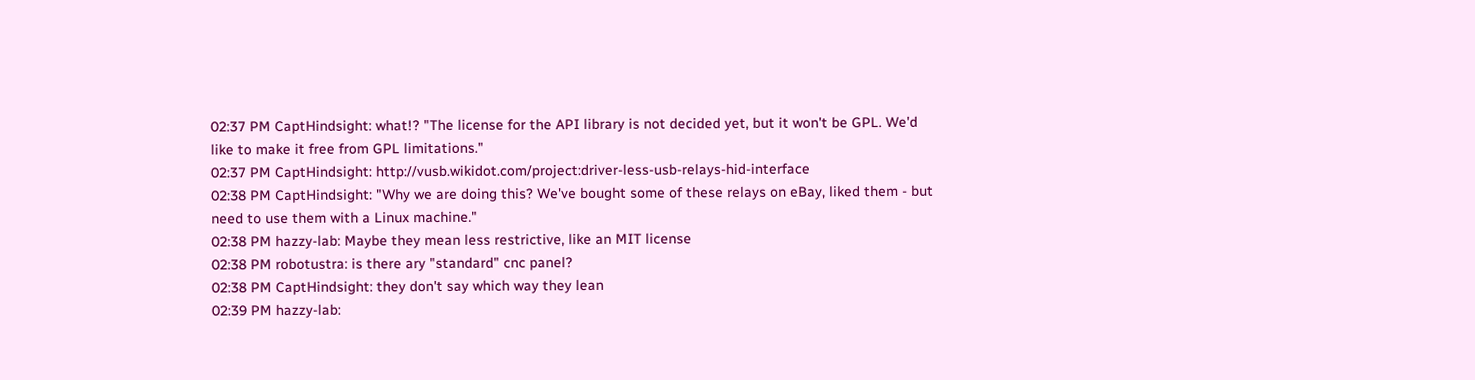02:37 PM CaptHindsight: what!? "The license for the API library is not decided yet, but it won't be GPL. We'd like to make it free from GPL limitations."
02:37 PM CaptHindsight: http://vusb.wikidot.com/project:driver-less-usb-relays-hid-interface
02:38 PM CaptHindsight: "Why we are doing this? We've bought some of these relays on eBay, liked them - but need to use them with a Linux machine."
02:38 PM hazzy-lab: Maybe they mean less restrictive, like an MIT license
02:38 PM robotustra: is there ary "standard" cnc panel?
02:38 PM CaptHindsight: they don't say which way they lean
02:39 PM hazzy-lab: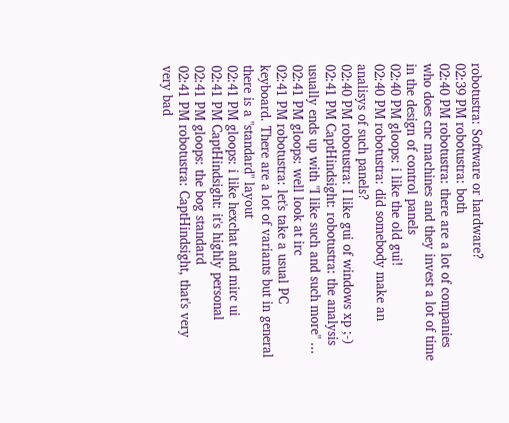robotustra: Software or hardware?
02:39 PM robotustra: both
02:40 PM robotustra: there are a lot of companies who does cnc machines and they invest a lot of time in the design of control panels
02:40 PM gloops: i like the old gui!
02:40 PM robotustra: did somebody make an analisys of such panels?
02:40 PM robotustra: I like gui of windows xp ;-)
02:41 PM CaptHindsight: robotustra: the analysis usually ends up with "I like such and such more" ...
02:41 PM gloops: well look at irc
02:41 PM robotustra: let's take a usual PC keyboard. There are a lot of variants but in general there is a "standard" layout
02:41 PM gloops: i like hexchat and mirc ui
02:41 PM CaptHindsight: it's highly personal
02:41 PM gloops: the bog standard
02:41 PM robotustra: CaptHindsight, that's very very bad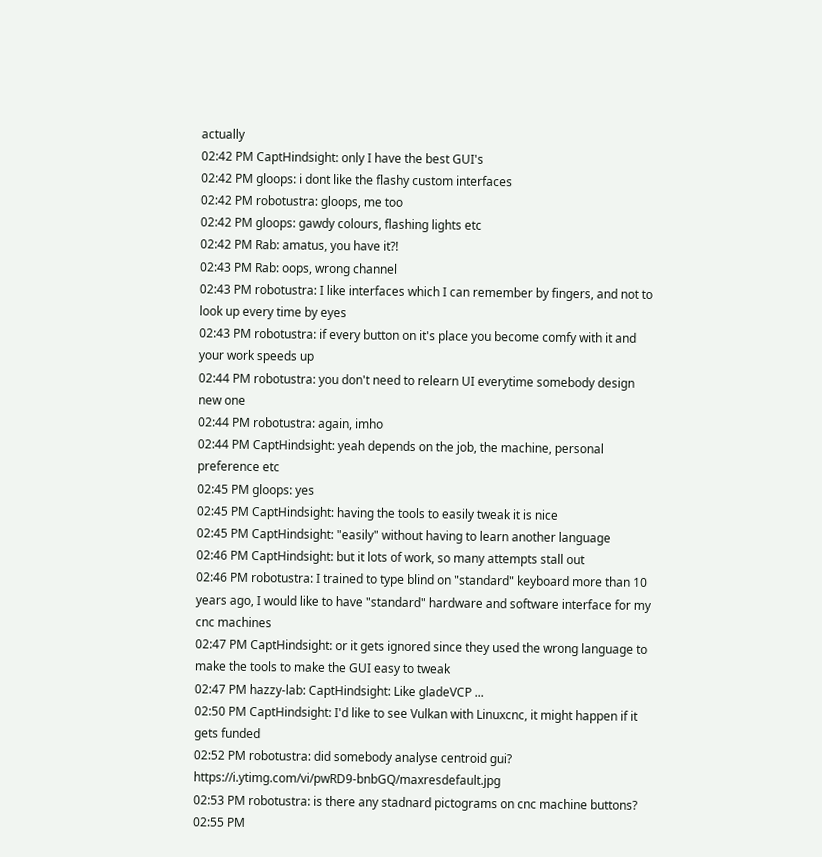actually
02:42 PM CaptHindsight: only I have the best GUI's
02:42 PM gloops: i dont like the flashy custom interfaces
02:42 PM robotustra: gloops, me too
02:42 PM gloops: gawdy colours, flashing lights etc
02:42 PM Rab: amatus, you have it?!
02:43 PM Rab: oops, wrong channel
02:43 PM robotustra: I like interfaces which I can remember by fingers, and not to look up every time by eyes
02:43 PM robotustra: if every button on it's place you become comfy with it and your work speeds up
02:44 PM robotustra: you don't need to relearn UI everytime somebody design new one
02:44 PM robotustra: again, imho
02:44 PM CaptHindsight: yeah depends on the job, the machine, personal preference etc
02:45 PM gloops: yes
02:45 PM CaptHindsight: having the tools to easily tweak it is nice
02:45 PM CaptHindsight: "easily" without having to learn another language
02:46 PM CaptHindsight: but it lots of work, so many attempts stall out
02:46 PM robotustra: I trained to type blind on "standard" keyboard more than 10 years ago, I would like to have "standard" hardware and software interface for my cnc machines
02:47 PM CaptHindsight: or it gets ignored since they used the wrong language to make the tools to make the GUI easy to tweak
02:47 PM hazzy-lab: CaptHindsight: Like gladeVCP ...
02:50 PM CaptHindsight: I'd like to see Vulkan with Linuxcnc, it might happen if it gets funded
02:52 PM robotustra: did somebody analyse centroid gui? https://i.ytimg.com/vi/pwRD9-bnbGQ/maxresdefault.jpg
02:53 PM robotustra: is there any stadnard pictograms on cnc machine buttons?
02:55 PM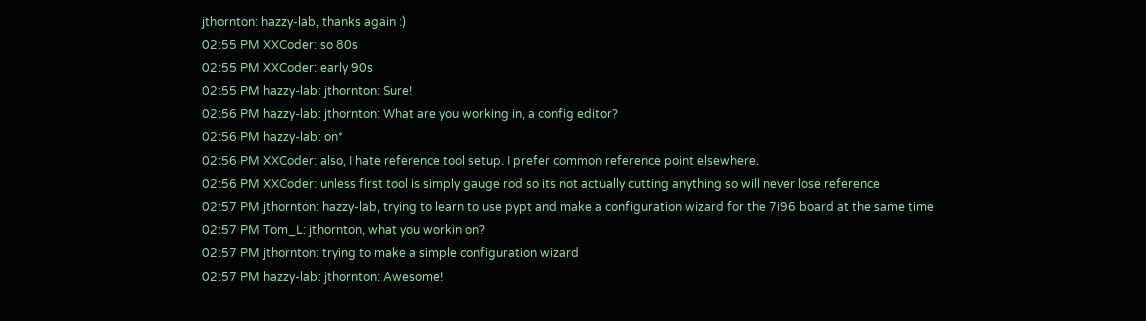jthornton: hazzy-lab, thanks again :)
02:55 PM XXCoder: so 80s
02:55 PM XXCoder: early 90s
02:55 PM hazzy-lab: jthornton: Sure!
02:56 PM hazzy-lab: jthornton: What are you working in, a config editor?
02:56 PM hazzy-lab: on*
02:56 PM XXCoder: also, I hate reference tool setup. I prefer common reference point elsewhere.
02:56 PM XXCoder: unless first tool is simply gauge rod so its not actually cutting anything so will never lose reference
02:57 PM jthornton: hazzy-lab, trying to learn to use pypt and make a configuration wizard for the 7i96 board at the same time
02:57 PM Tom_L: jthornton, what you workin on?
02:57 PM jthornton: trying to make a simple configuration wizard
02:57 PM hazzy-lab: jthornton: Awesome!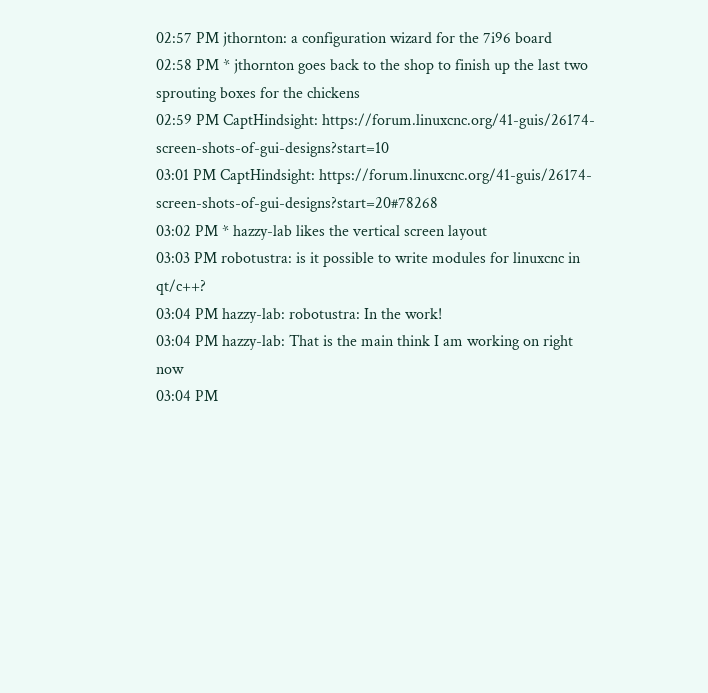02:57 PM jthornton: a configuration wizard for the 7i96 board
02:58 PM * jthornton goes back to the shop to finish up the last two sprouting boxes for the chickens
02:59 PM CaptHindsight: https://forum.linuxcnc.org/41-guis/26174-screen-shots-of-gui-designs?start=10
03:01 PM CaptHindsight: https://forum.linuxcnc.org/41-guis/26174-screen-shots-of-gui-designs?start=20#78268
03:02 PM * hazzy-lab likes the vertical screen layout
03:03 PM robotustra: is it possible to write modules for linuxcnc in qt/c++?
03:04 PM hazzy-lab: robotustra: In the work!
03:04 PM hazzy-lab: That is the main think I am working on right now
03:04 PM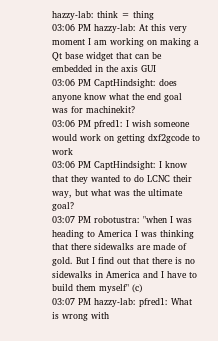hazzy-lab: think = thing
03:06 PM hazzy-lab: At this very moment I am working on making a Qt base widget that can be embedded in the axis GUI
03:06 PM CaptHindsight: does anyone know what the end goal was for machinekit?
03:06 PM pfred1: I wish someone would work on getting dxf2gcode to work
03:06 PM CaptHindsight: I know that they wanted to do LCNC their way, but what was the ultimate goal?
03:07 PM robotustra: "when I was heading to America I was thinking that there sidewalks are made of gold. But I find out that there is no sidewalks in America and I have to build them myself" (c)
03:07 PM hazzy-lab: pfred1: What is wrong with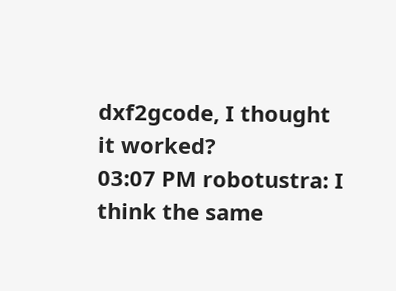dxf2gcode, I thought it worked?
03:07 PM robotustra: I think the same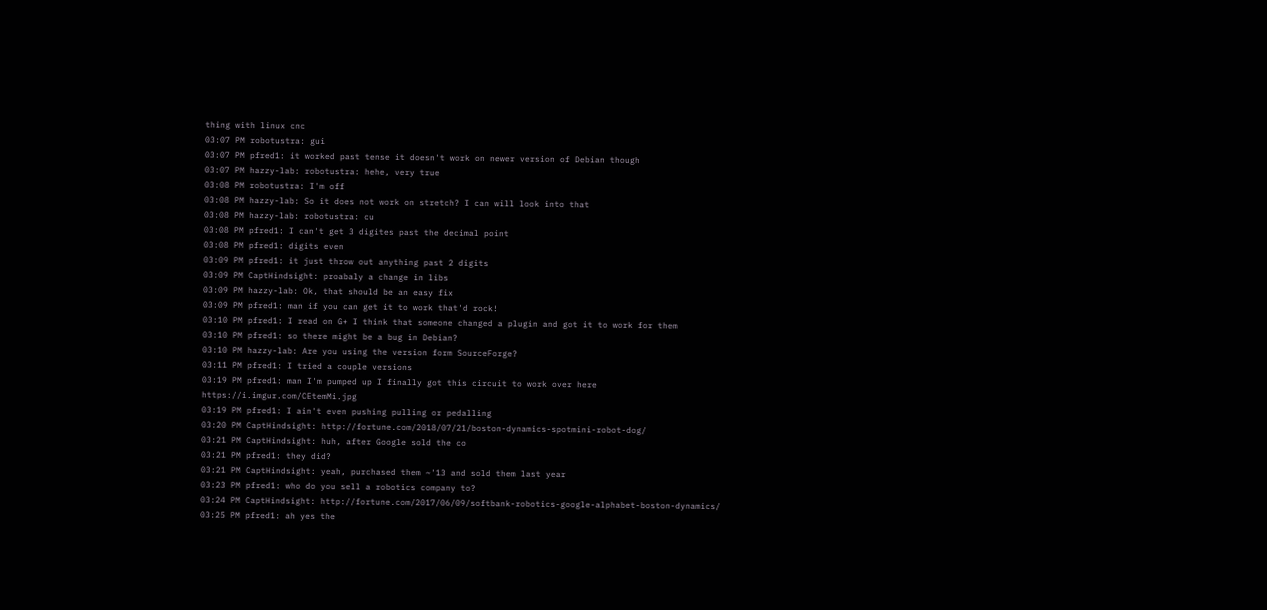thing with linux cnc
03:07 PM robotustra: gui
03:07 PM pfred1: it worked past tense it doesn't work on newer version of Debian though
03:07 PM hazzy-lab: robotustra: hehe, very true
03:08 PM robotustra: I'm off
03:08 PM hazzy-lab: So it does not work on stretch? I can will look into that
03:08 PM hazzy-lab: robotustra: cu
03:08 PM pfred1: I can't get 3 digites past the decimal point
03:08 PM pfred1: digits even
03:09 PM pfred1: it just throw out anything past 2 digits
03:09 PM CaptHindsight: proabaly a change in libs
03:09 PM hazzy-lab: Ok, that should be an easy fix
03:09 PM pfred1: man if you can get it to work that'd rock!
03:10 PM pfred1: I read on G+ I think that someone changed a plugin and got it to work for them
03:10 PM pfred1: so there might be a bug in Debian?
03:10 PM hazzy-lab: Are you using the version form SourceForge?
03:11 PM pfred1: I tried a couple versions
03:19 PM pfred1: man I'm pumped up I finally got this circuit to work over here https://i.imgur.com/CEtemMi.jpg
03:19 PM pfred1: I ain't even pushing pulling or pedalling
03:20 PM CaptHindsight: http://fortune.com/2018/07/21/boston-dynamics-spotmini-robot-dog/
03:21 PM CaptHindsight: huh, after Google sold the co
03:21 PM pfred1: they did?
03:21 PM CaptHindsight: yeah, purchased them ~'13 and sold them last year
03:23 PM pfred1: who do you sell a robotics company to?
03:24 PM CaptHindsight: http://fortune.com/2017/06/09/softbank-robotics-google-alphabet-boston-dynamics/
03:25 PM pfred1: ah yes the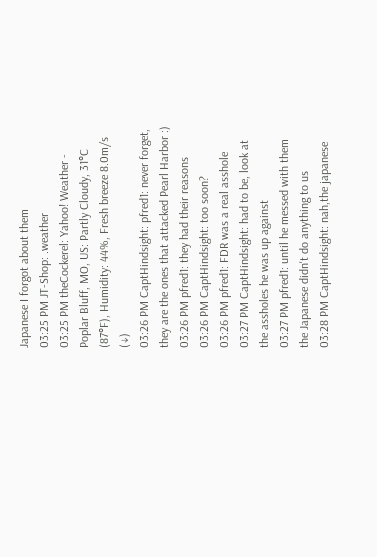Japanese I forgot about them
03:25 PM JT-Shop: .weather
03:25 PM theCockerel: Yahoo! Weather - Poplar Bluff, MO, US: Partly Cloudy, 31°C (87°F), Humidity: 44%, Fresh breeze 8.0m/s (↓)
03:26 PM CaptHindsight: pfred1: never forget, they are the ones that attacked Pearl Harbor :)
03:26 PM pfred1: they had their reasons
03:26 PM CaptHindsight: too soon?
03:26 PM pfred1: FDR was a real asshole
03:27 PM CaptHindsight: had to be, look at the assholes he was up against
03:27 PM pfred1: until he messed with them the Japanese didn't do anything to us
03:28 PM CaptHindsight: nah,the japanese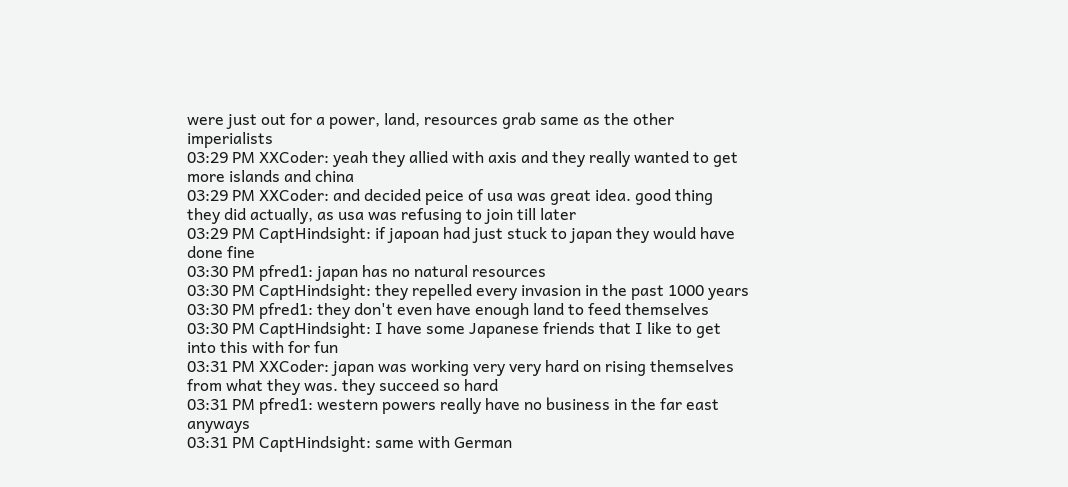were just out for a power, land, resources grab same as the other imperialists
03:29 PM XXCoder: yeah they allied with axis and they really wanted to get more islands and china
03:29 PM XXCoder: and decided peice of usa was great idea. good thing they did actually, as usa was refusing to join till later
03:29 PM CaptHindsight: if japoan had just stuck to japan they would have done fine
03:30 PM pfred1: japan has no natural resources
03:30 PM CaptHindsight: they repelled every invasion in the past 1000 years
03:30 PM pfred1: they don't even have enough land to feed themselves
03:30 PM CaptHindsight: I have some Japanese friends that I like to get into this with for fun
03:31 PM XXCoder: japan was working very very hard on rising themselves from what they was. they succeed so hard
03:31 PM pfred1: western powers really have no business in the far east anyways
03:31 PM CaptHindsight: same with German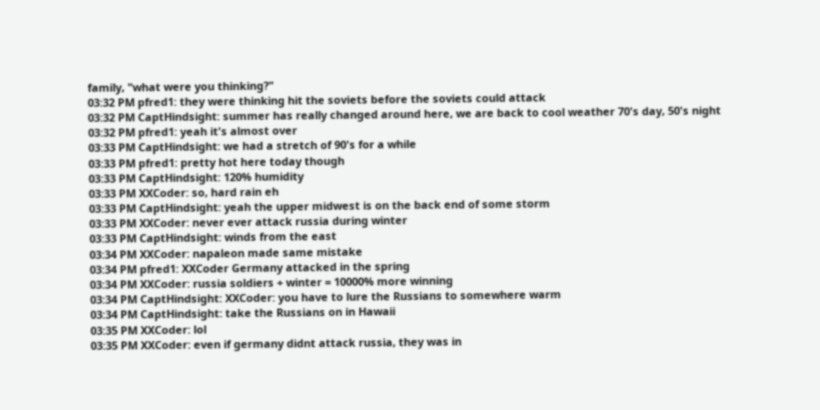family, "what were you thinking?"
03:32 PM pfred1: they were thinking hit the soviets before the soviets could attack
03:32 PM CaptHindsight: summer has really changed around here, we are back to cool weather 70's day, 50's night
03:32 PM pfred1: yeah it's almost over
03:33 PM CaptHindsight: we had a stretch of 90's for a while
03:33 PM pfred1: pretty hot here today though
03:33 PM CaptHindsight: 120% humidity
03:33 PM XXCoder: so, hard rain eh
03:33 PM CaptHindsight: yeah the upper midwest is on the back end of some storm
03:33 PM XXCoder: never ever attack russia during winter
03:33 PM CaptHindsight: winds from the east
03:34 PM XXCoder: napaleon made same mistake
03:34 PM pfred1: XXCoder Germany attacked in the spring
03:34 PM XXCoder: russia soldiers + winter = 10000% more winning
03:34 PM CaptHindsight: XXCoder: you have to lure the Russians to somewhere warm
03:34 PM CaptHindsight: take the Russians on in Hawaii
03:35 PM XXCoder: lol
03:35 PM XXCoder: even if germany didnt attack russia, they was in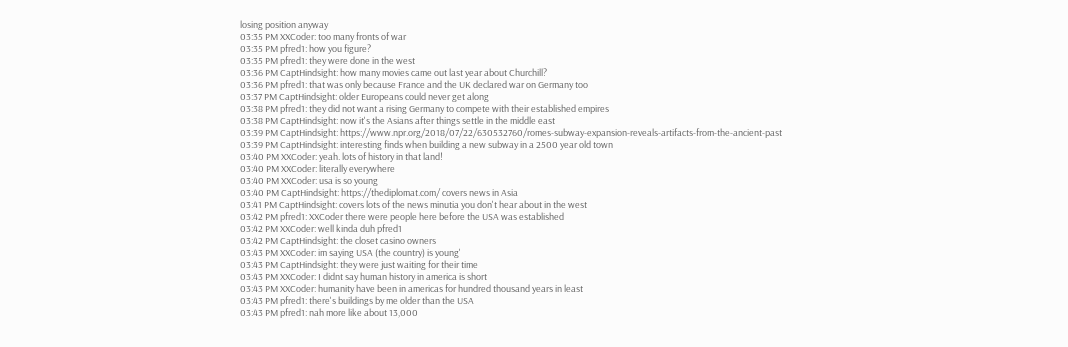losing position anyway
03:35 PM XXCoder: too many fronts of war
03:35 PM pfred1: how you figure?
03:35 PM pfred1: they were done in the west
03:36 PM CaptHindsight: how many movies came out last year about Churchill?
03:36 PM pfred1: that was only because France and the UK declared war on Germany too
03:37 PM CaptHindsight: older Europeans could never get along
03:38 PM pfred1: they did not want a rising Germany to compete with their established empires
03:38 PM CaptHindsight: now it's the Asians after things settle in the middle east
03:39 PM CaptHindsight: https://www.npr.org/2018/07/22/630532760/romes-subway-expansion-reveals-artifacts-from-the-ancient-past
03:39 PM CaptHindsight: interesting finds when building a new subway in a 2500 year old town
03:40 PM XXCoder: yeah. lots of history in that land!
03:40 PM XXCoder: literally everywhere
03:40 PM XXCoder: usa is so young
03:40 PM CaptHindsight: https://thediplomat.com/ covers news in Asia
03:41 PM CaptHindsight: covers lots of the news minutia you don't hear about in the west
03:42 PM pfred1: XXCoder there were people here before the USA was established
03:42 PM XXCoder: well kinda duh pfred1
03:42 PM CaptHindsight: the closet casino owners
03:43 PM XXCoder: im saying USA (the country) is young'
03:43 PM CaptHindsight: they were just waiting for their time
03:43 PM XXCoder: I didnt say human history in america is short
03:43 PM XXCoder: humanity have been in americas for hundred thousand years in least
03:43 PM pfred1: there's buildings by me older than the USA
03:43 PM pfred1: nah more like about 13,000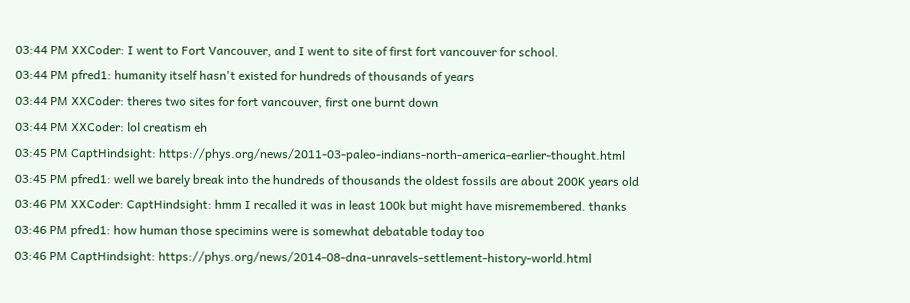03:44 PM XXCoder: I went to Fort Vancouver, and I went to site of first fort vancouver for school.
03:44 PM pfred1: humanity itself hasn't existed for hundreds of thousands of years
03:44 PM XXCoder: theres two sites for fort vancouver, first one burnt down
03:44 PM XXCoder: lol creatism eh
03:45 PM CaptHindsight: https://phys.org/news/2011-03-paleo-indians-north-america-earlier-thought.html
03:45 PM pfred1: well we barely break into the hundreds of thousands the oldest fossils are about 200K years old
03:46 PM XXCoder: CaptHindsight: hmm I recalled it was in least 100k but might have misremembered. thanks
03:46 PM pfred1: how human those specimins were is somewhat debatable today too
03:46 PM CaptHindsight: https://phys.org/news/2014-08-dna-unravels-settlement-history-world.html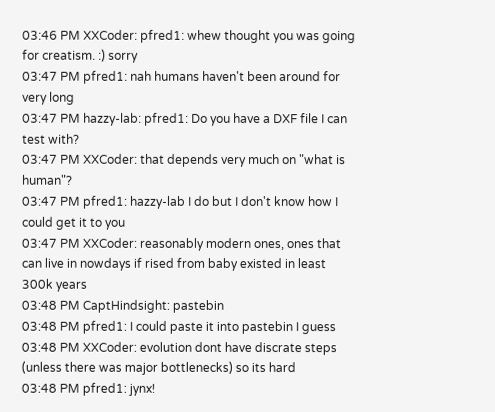03:46 PM XXCoder: pfred1: whew thought you was going for creatism. :) sorry
03:47 PM pfred1: nah humans haven't been around for very long
03:47 PM hazzy-lab: pfred1: Do you have a DXF file I can test with?
03:47 PM XXCoder: that depends very much on "what is human"?
03:47 PM pfred1: hazzy-lab I do but I don't know how I could get it to you
03:47 PM XXCoder: reasonably modern ones, ones that can live in nowdays if rised from baby existed in least 300k years
03:48 PM CaptHindsight: pastebin
03:48 PM pfred1: I could paste it into pastebin I guess
03:48 PM XXCoder: evolution dont have discrate steps (unless there was major bottlenecks) so its hard
03:48 PM pfred1: jynx!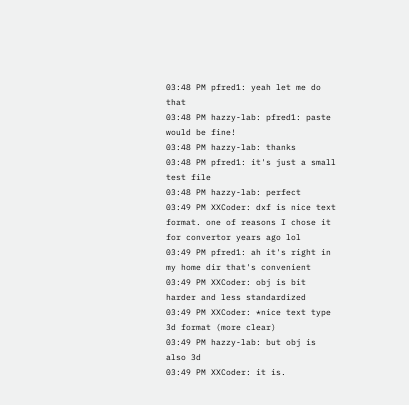03:48 PM pfred1: yeah let me do that
03:48 PM hazzy-lab: pfred1: paste would be fine!
03:48 PM hazzy-lab: thanks
03:48 PM pfred1: it's just a small test file
03:48 PM hazzy-lab: perfect
03:49 PM XXCoder: dxf is nice text format. one of reasons I chose it for convertor years ago lol
03:49 PM pfred1: ah it's right in my home dir that's convenient
03:49 PM XXCoder: obj is bit harder and less standardized
03:49 PM XXCoder: *nice text type 3d format (more clear)
03:49 PM hazzy-lab: but obj is also 3d
03:49 PM XXCoder: it is.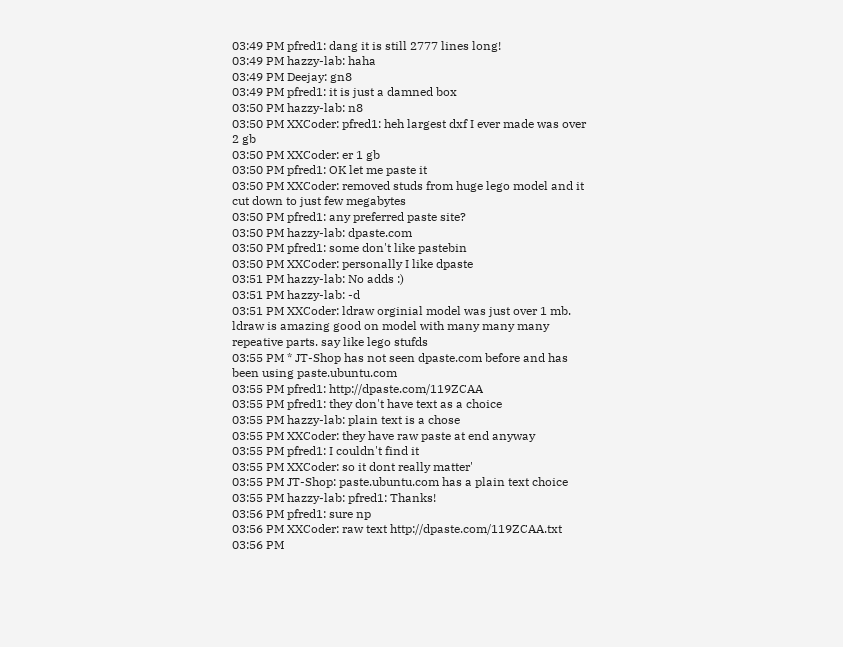03:49 PM pfred1: dang it is still 2777 lines long!
03:49 PM hazzy-lab: haha
03:49 PM Deejay: gn8
03:49 PM pfred1: it is just a damned box
03:50 PM hazzy-lab: n8
03:50 PM XXCoder: pfred1: heh largest dxf I ever made was over 2 gb
03:50 PM XXCoder: er 1 gb
03:50 PM pfred1: OK let me paste it
03:50 PM XXCoder: removed studs from huge lego model and it cut down to just few megabytes
03:50 PM pfred1: any preferred paste site?
03:50 PM hazzy-lab: dpaste.com
03:50 PM pfred1: some don't like pastebin
03:50 PM XXCoder: personally I like dpaste
03:51 PM hazzy-lab: No adds :)
03:51 PM hazzy-lab: -d
03:51 PM XXCoder: ldraw orginial model was just over 1 mb. ldraw is amazing good on model with many many many repeative parts. say like lego stufds
03:55 PM * JT-Shop has not seen dpaste.com before and has been using paste.ubuntu.com
03:55 PM pfred1: http://dpaste.com/119ZCAA
03:55 PM pfred1: they don't have text as a choice
03:55 PM hazzy-lab: plain text is a chose
03:55 PM XXCoder: they have raw paste at end anyway
03:55 PM pfred1: I couldn't find it
03:55 PM XXCoder: so it dont really matter'
03:55 PM JT-Shop: paste.ubuntu.com has a plain text choice
03:55 PM hazzy-lab: pfred1: Thanks!
03:56 PM pfred1: sure np
03:56 PM XXCoder: raw text http://dpaste.com/119ZCAA.txt
03:56 PM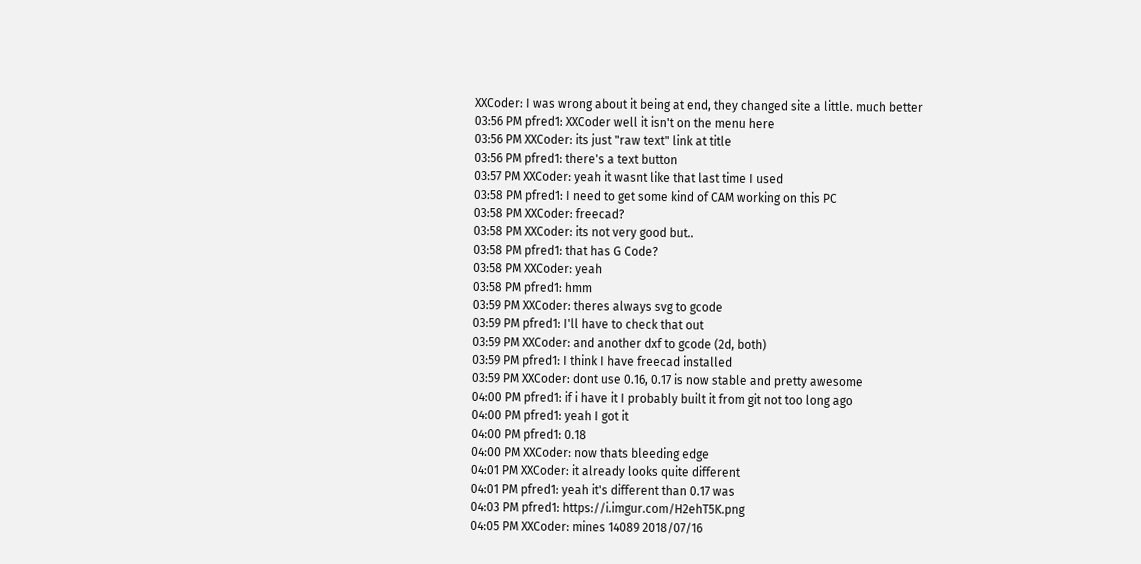XXCoder: I was wrong about it being at end, they changed site a little. much better
03:56 PM pfred1: XXCoder well it isn't on the menu here
03:56 PM XXCoder: its just "raw text" link at title
03:56 PM pfred1: there's a text button
03:57 PM XXCoder: yeah it wasnt like that last time I used
03:58 PM pfred1: I need to get some kind of CAM working on this PC
03:58 PM XXCoder: freecad?
03:58 PM XXCoder: its not very good but..
03:58 PM pfred1: that has G Code?
03:58 PM XXCoder: yeah
03:58 PM pfred1: hmm
03:59 PM XXCoder: theres always svg to gcode
03:59 PM pfred1: I'll have to check that out
03:59 PM XXCoder: and another dxf to gcode (2d, both)
03:59 PM pfred1: I think I have freecad installed
03:59 PM XXCoder: dont use 0.16, 0.17 is now stable and pretty awesome
04:00 PM pfred1: if i have it I probably built it from git not too long ago
04:00 PM pfred1: yeah I got it
04:00 PM pfred1: 0.18
04:00 PM XXCoder: now thats bleeding edge
04:01 PM XXCoder: it already looks quite different
04:01 PM pfred1: yeah it's different than 0.17 was
04:03 PM pfred1: https://i.imgur.com/H2ehT5K.png
04:05 PM XXCoder: mines 14089 2018/07/16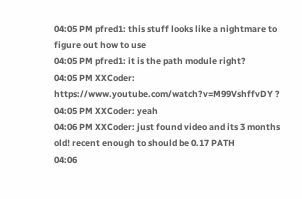04:05 PM pfred1: this stuff looks like a nightmare to figure out how to use
04:05 PM pfred1: it is the path module right?
04:05 PM XXCoder: https://www.youtube.com/watch?v=M99VshffvDY ?
04:05 PM XXCoder: yeah
04:06 PM XXCoder: just found video and its 3 months old! recent enough to should be 0.17 PATH
04:06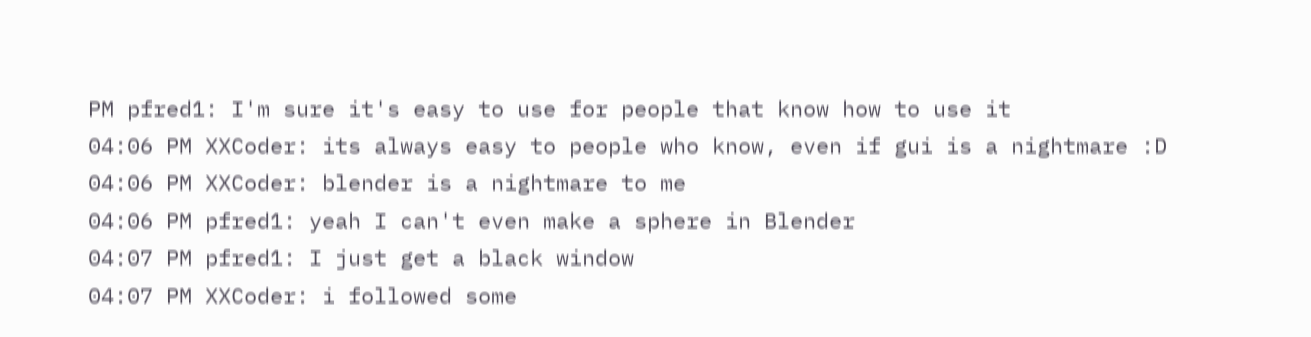PM pfred1: I'm sure it's easy to use for people that know how to use it
04:06 PM XXCoder: its always easy to people who know, even if gui is a nightmare :D
04:06 PM XXCoder: blender is a nightmare to me
04:06 PM pfred1: yeah I can't even make a sphere in Blender
04:07 PM pfred1: I just get a black window
04:07 PM XXCoder: i followed some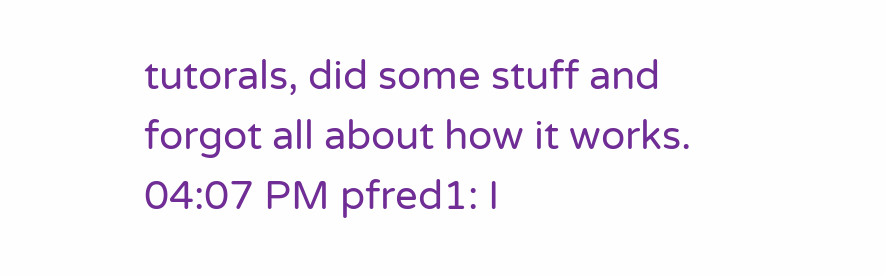tutorals, did some stuff and forgot all about how it works.
04:07 PM pfred1: I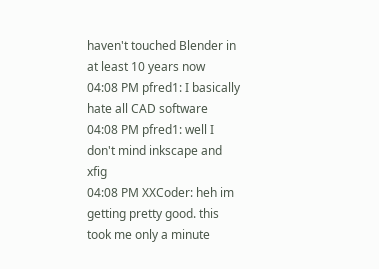haven't touched Blender in at least 10 years now
04:08 PM pfred1: I basically hate all CAD software
04:08 PM pfred1: well I don't mind inkscape and xfig
04:08 PM XXCoder: heh im getting pretty good. this took me only a minute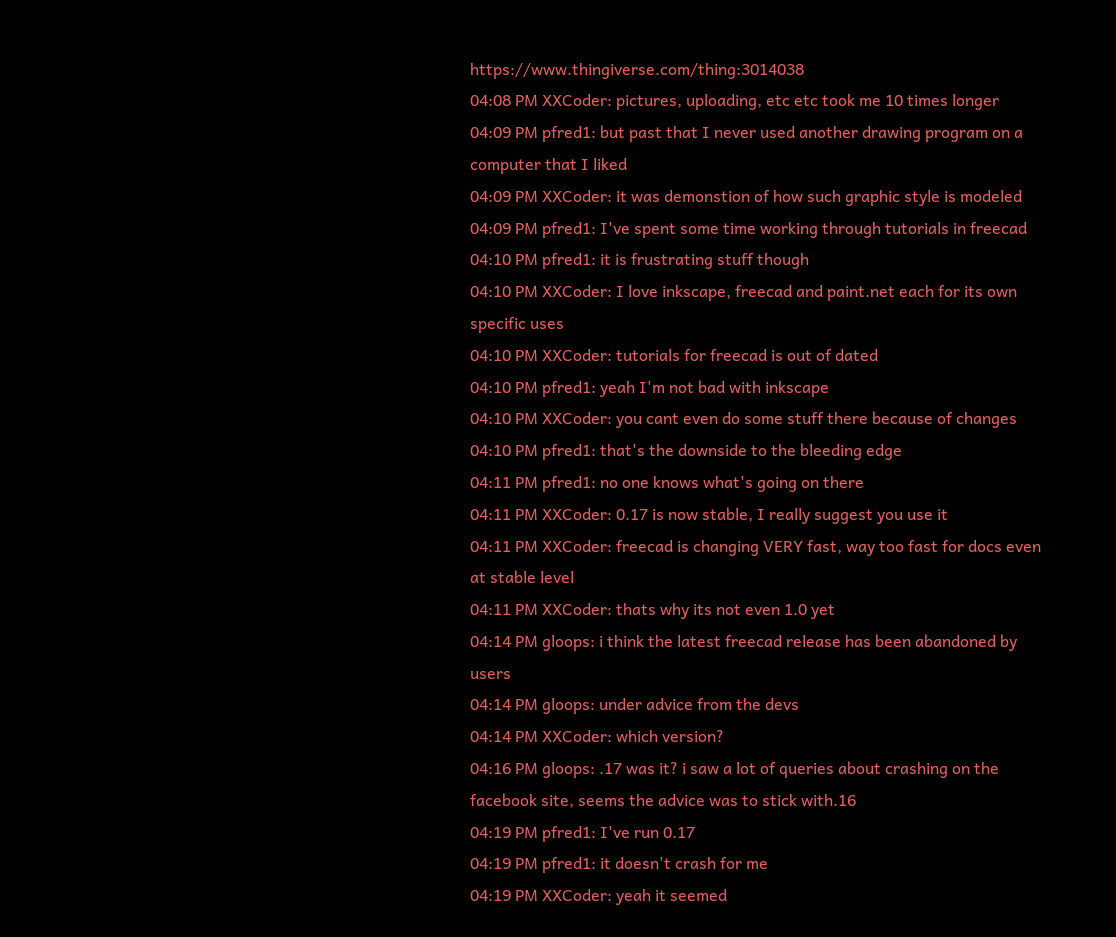https://www.thingiverse.com/thing:3014038
04:08 PM XXCoder: pictures, uploading, etc etc took me 10 times longer
04:09 PM pfred1: but past that I never used another drawing program on a computer that I liked
04:09 PM XXCoder: it was demonstion of how such graphic style is modeled
04:09 PM pfred1: I've spent some time working through tutorials in freecad
04:10 PM pfred1: it is frustrating stuff though
04:10 PM XXCoder: I love inkscape, freecad and paint.net each for its own specific uses
04:10 PM XXCoder: tutorials for freecad is out of dated
04:10 PM pfred1: yeah I'm not bad with inkscape
04:10 PM XXCoder: you cant even do some stuff there because of changes
04:10 PM pfred1: that's the downside to the bleeding edge
04:11 PM pfred1: no one knows what's going on there
04:11 PM XXCoder: 0.17 is now stable, I really suggest you use it
04:11 PM XXCoder: freecad is changing VERY fast, way too fast for docs even at stable level
04:11 PM XXCoder: thats why its not even 1.0 yet
04:14 PM gloops: i think the latest freecad release has been abandoned by users
04:14 PM gloops: under advice from the devs
04:14 PM XXCoder: which version?
04:16 PM gloops: .17 was it? i saw a lot of queries about crashing on the facebook site, seems the advice was to stick with.16
04:19 PM pfred1: I've run 0.17
04:19 PM pfred1: it doesn't crash for me
04:19 PM XXCoder: yeah it seemed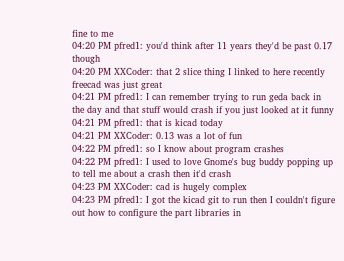fine to me
04:20 PM pfred1: you'd think after 11 years they'd be past 0.17 though
04:20 PM XXCoder: that 2 slice thing I linked to here recently freecad was just great
04:21 PM pfred1: I can remember trying to run geda back in the day and that stuff would crash if you just looked at it funny
04:21 PM pfred1: that is kicad today
04:21 PM XXCoder: 0.13 was a lot of fun
04:22 PM pfred1: so I know about program crashes
04:22 PM pfred1: I used to love Gnome's bug buddy popping up to tell me about a crash then it'd crash
04:23 PM XXCoder: cad is hugely complex
04:23 PM pfred1: I got the kicad git to run then I couldn't figure out how to configure the part libraries in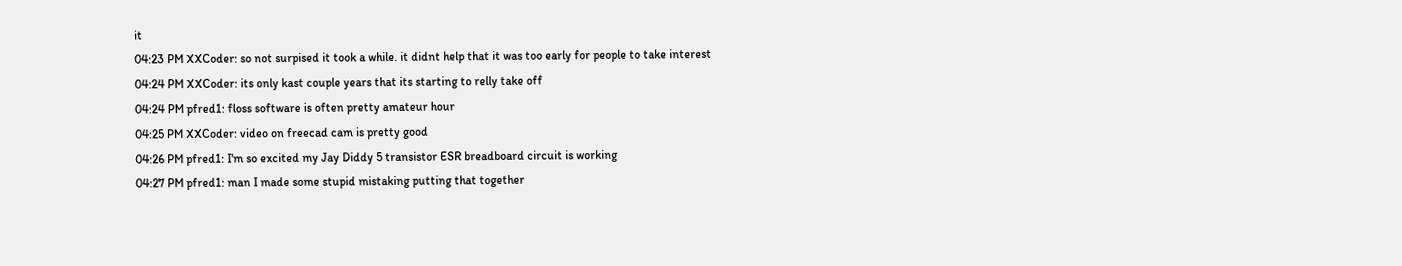it
04:23 PM XXCoder: so not surpised it took a while. it didnt help that it was too early for people to take interest
04:24 PM XXCoder: its only kast couple years that its starting to relly take off
04:24 PM pfred1: floss software is often pretty amateur hour
04:25 PM XXCoder: video on freecad cam is pretty good
04:26 PM pfred1: I'm so excited my Jay Diddy 5 transistor ESR breadboard circuit is working
04:27 PM pfred1: man I made some stupid mistaking putting that together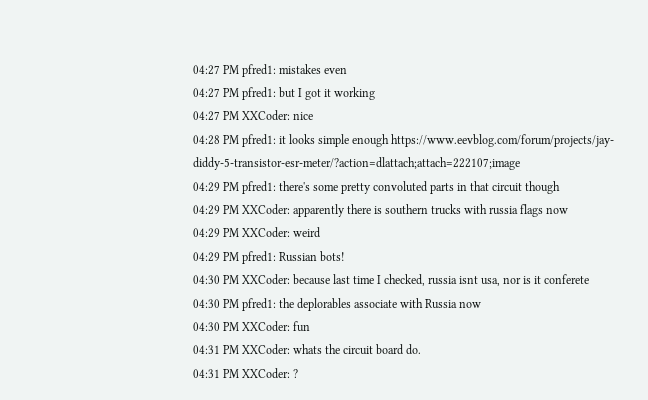04:27 PM pfred1: mistakes even
04:27 PM pfred1: but I got it working
04:27 PM XXCoder: nice
04:28 PM pfred1: it looks simple enough https://www.eevblog.com/forum/projects/jay-diddy-5-transistor-esr-meter/?action=dlattach;attach=222107;image
04:29 PM pfred1: there's some pretty convoluted parts in that circuit though
04:29 PM XXCoder: apparently there is southern trucks with russia flags now
04:29 PM XXCoder: weird
04:29 PM pfred1: Russian bots!
04:30 PM XXCoder: because last time I checked, russia isnt usa, nor is it conferete
04:30 PM pfred1: the deplorables associate with Russia now
04:30 PM XXCoder: fun
04:31 PM XXCoder: whats the circuit board do.
04:31 PM XXCoder: ?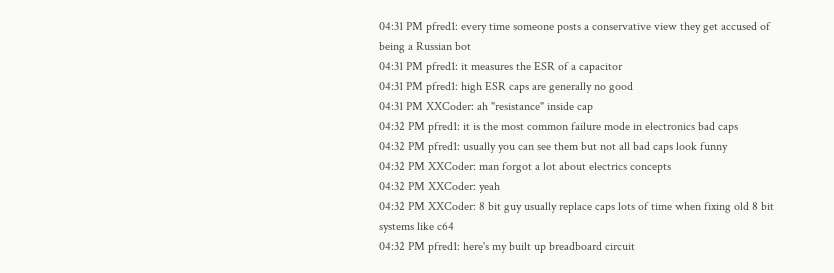04:31 PM pfred1: every time someone posts a conservative view they get accused of being a Russian bot
04:31 PM pfred1: it measures the ESR of a capacitor
04:31 PM pfred1: high ESR caps are generally no good
04:31 PM XXCoder: ah "resistance" inside cap
04:32 PM pfred1: it is the most common failure mode in electronics bad caps
04:32 PM pfred1: usually you can see them but not all bad caps look funny
04:32 PM XXCoder: man forgot a lot about electrics concepts
04:32 PM XXCoder: yeah
04:32 PM XXCoder: 8 bit guy usually replace caps lots of time when fixing old 8 bit systems like c64
04:32 PM pfred1: here's my built up breadboard circuit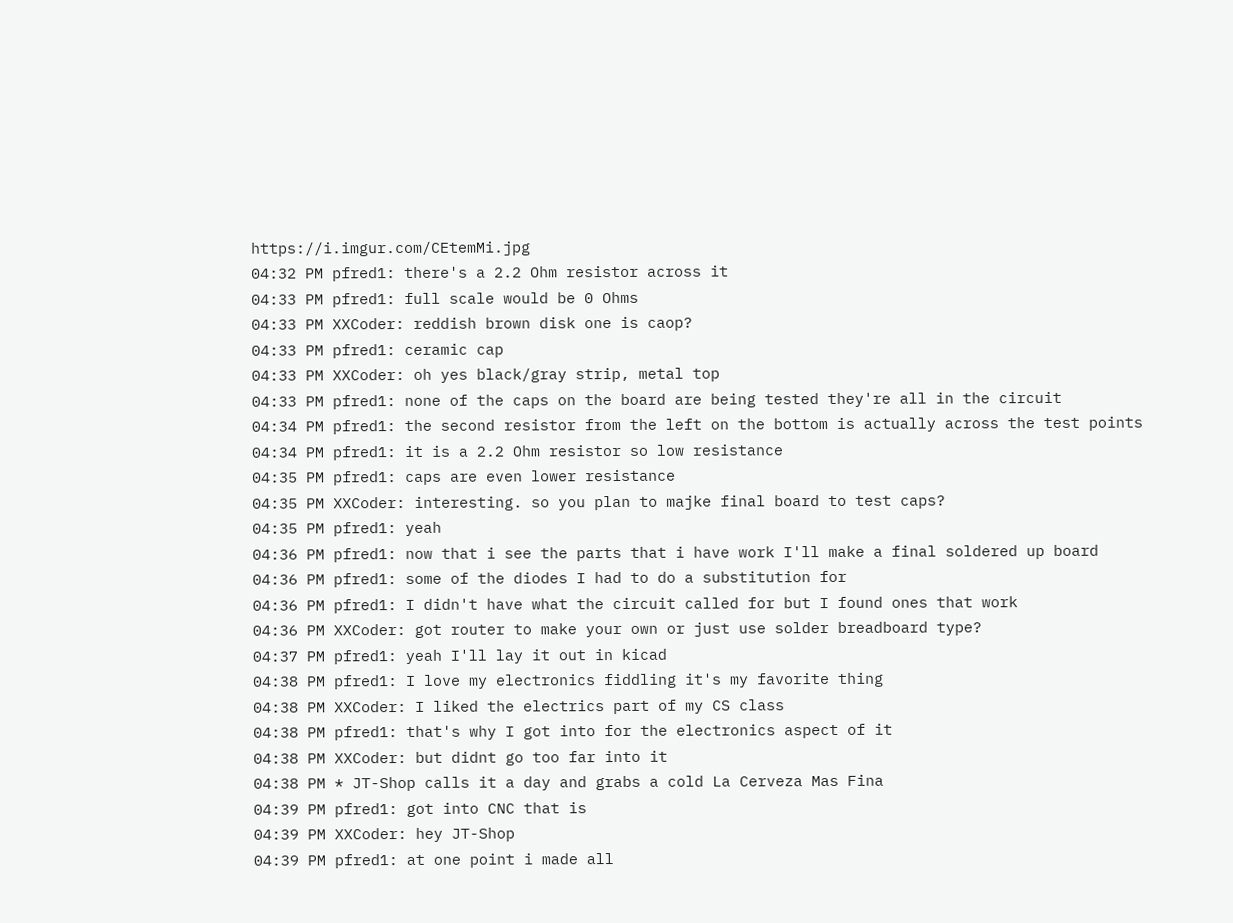https://i.imgur.com/CEtemMi.jpg
04:32 PM pfred1: there's a 2.2 Ohm resistor across it
04:33 PM pfred1: full scale would be 0 Ohms
04:33 PM XXCoder: reddish brown disk one is caop?
04:33 PM pfred1: ceramic cap
04:33 PM XXCoder: oh yes black/gray strip, metal top
04:33 PM pfred1: none of the caps on the board are being tested they're all in the circuit
04:34 PM pfred1: the second resistor from the left on the bottom is actually across the test points
04:34 PM pfred1: it is a 2.2 Ohm resistor so low resistance
04:35 PM pfred1: caps are even lower resistance
04:35 PM XXCoder: interesting. so you plan to majke final board to test caps?
04:35 PM pfred1: yeah
04:36 PM pfred1: now that i see the parts that i have work I'll make a final soldered up board
04:36 PM pfred1: some of the diodes I had to do a substitution for
04:36 PM pfred1: I didn't have what the circuit called for but I found ones that work
04:36 PM XXCoder: got router to make your own or just use solder breadboard type?
04:37 PM pfred1: yeah I'll lay it out in kicad
04:38 PM pfred1: I love my electronics fiddling it's my favorite thing
04:38 PM XXCoder: I liked the electrics part of my CS class
04:38 PM pfred1: that's why I got into for the electronics aspect of it
04:38 PM XXCoder: but didnt go too far into it
04:38 PM * JT-Shop calls it a day and grabs a cold La Cerveza Mas Fina
04:39 PM pfred1: got into CNC that is
04:39 PM XXCoder: hey JT-Shop
04:39 PM pfred1: at one point i made all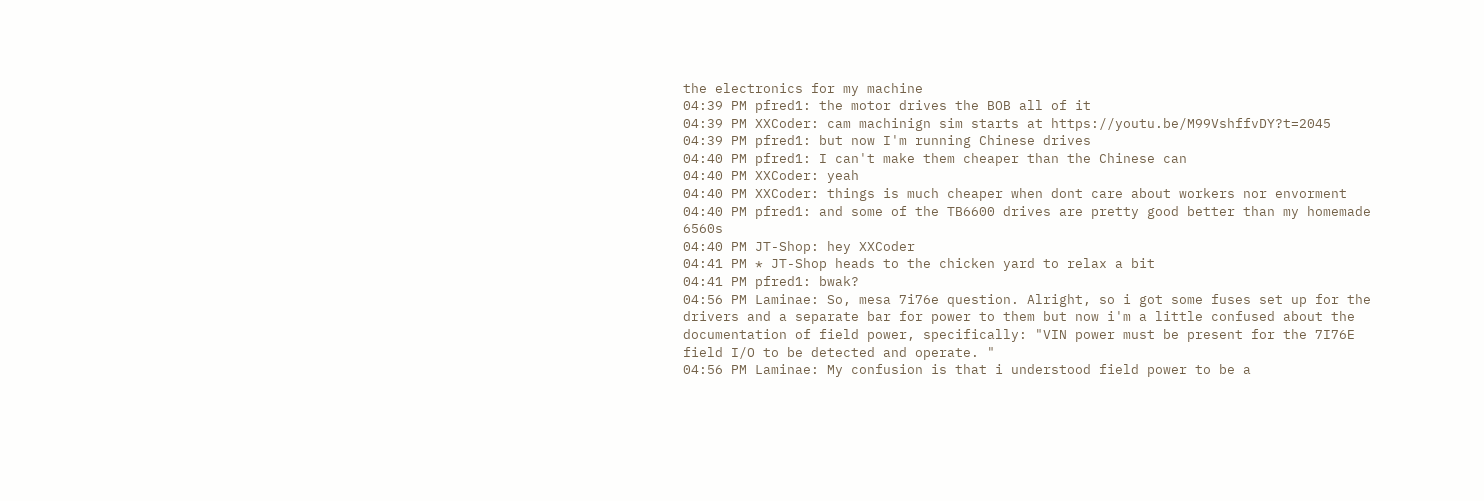the electronics for my machine
04:39 PM pfred1: the motor drives the BOB all of it
04:39 PM XXCoder: cam machinign sim starts at https://youtu.be/M99VshffvDY?t=2045
04:39 PM pfred1: but now I'm running Chinese drives
04:40 PM pfred1: I can't make them cheaper than the Chinese can
04:40 PM XXCoder: yeah
04:40 PM XXCoder: things is much cheaper when dont care about workers nor envorment
04:40 PM pfred1: and some of the TB6600 drives are pretty good better than my homemade 6560s
04:40 PM JT-Shop: hey XXCoder
04:41 PM * JT-Shop heads to the chicken yard to relax a bit
04:41 PM pfred1: bwak?
04:56 PM Laminae: So, mesa 7i76e question. Alright, so i got some fuses set up for the drivers and a separate bar for power to them but now i'm a little confused about the documentation of field power, specifically: "VIN power must be present for the 7I76E field I/O to be detected and operate. "
04:56 PM Laminae: My confusion is that i understood field power to be a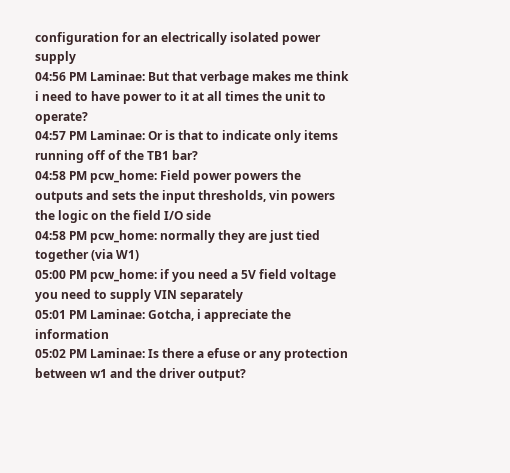configuration for an electrically isolated power supply
04:56 PM Laminae: But that verbage makes me think i need to have power to it at all times the unit to operate?
04:57 PM Laminae: Or is that to indicate only items running off of the TB1 bar?
04:58 PM pcw_home: Field power powers the outputs and sets the input thresholds, vin powers the logic on the field I/O side
04:58 PM pcw_home: normally they are just tied together (via W1)
05:00 PM pcw_home: if you need a 5V field voltage you need to supply VIN separately
05:01 PM Laminae: Gotcha, i appreciate the information
05:02 PM Laminae: Is there a efuse or any protection between w1 and the driver output?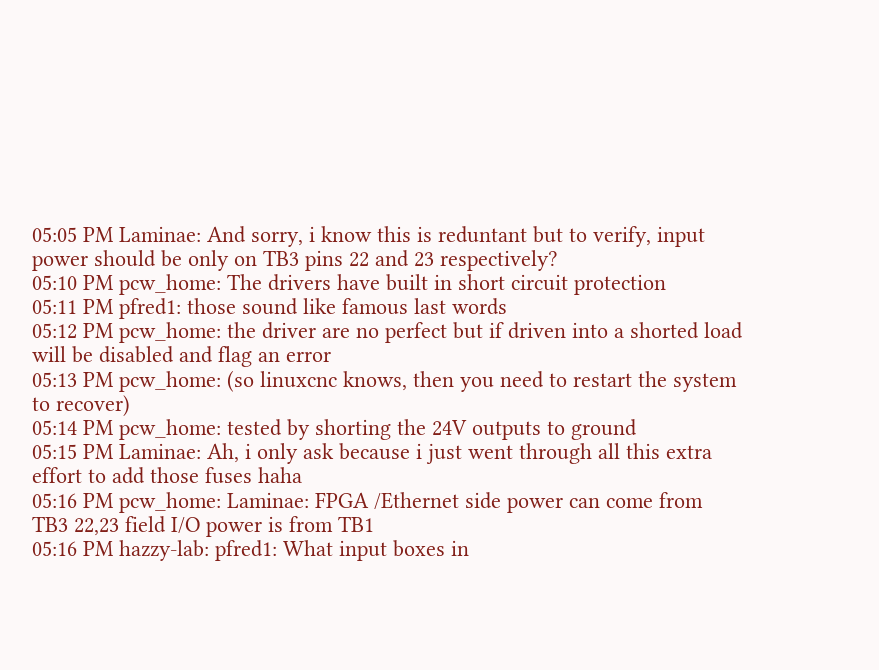05:05 PM Laminae: And sorry, i know this is reduntant but to verify, input power should be only on TB3 pins 22 and 23 respectively?
05:10 PM pcw_home: The drivers have built in short circuit protection
05:11 PM pfred1: those sound like famous last words
05:12 PM pcw_home: the driver are no perfect but if driven into a shorted load will be disabled and flag an error
05:13 PM pcw_home: (so linuxcnc knows, then you need to restart the system to recover)
05:14 PM pcw_home: tested by shorting the 24V outputs to ground
05:15 PM Laminae: Ah, i only ask because i just went through all this extra effort to add those fuses haha
05:16 PM pcw_home: Laminae: FPGA /Ethernet side power can come from TB3 22,23 field I/O power is from TB1
05:16 PM hazzy-lab: pfred1: What input boxes in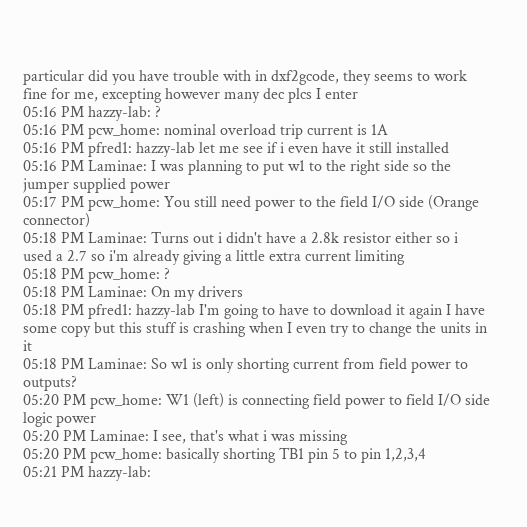particular did you have trouble with in dxf2gcode, they seems to work fine for me, excepting however many dec plcs I enter
05:16 PM hazzy-lab: ?
05:16 PM pcw_home: nominal overload trip current is 1A
05:16 PM pfred1: hazzy-lab let me see if i even have it still installed
05:16 PM Laminae: I was planning to put w1 to the right side so the jumper supplied power
05:17 PM pcw_home: You still need power to the field I/O side (Orange connector)
05:18 PM Laminae: Turns out i didn't have a 2.8k resistor either so i used a 2.7 so i'm already giving a little extra current limiting
05:18 PM pcw_home: ?
05:18 PM Laminae: On my drivers
05:18 PM pfred1: hazzy-lab I'm going to have to download it again I have some copy but this stuff is crashing when I even try to change the units in it
05:18 PM Laminae: So w1 is only shorting current from field power to outputs?
05:20 PM pcw_home: W1 (left) is connecting field power to field I/O side logic power
05:20 PM Laminae: I see, that's what i was missing
05:20 PM pcw_home: basically shorting TB1 pin 5 to pin 1,2,3,4
05:21 PM hazzy-lab: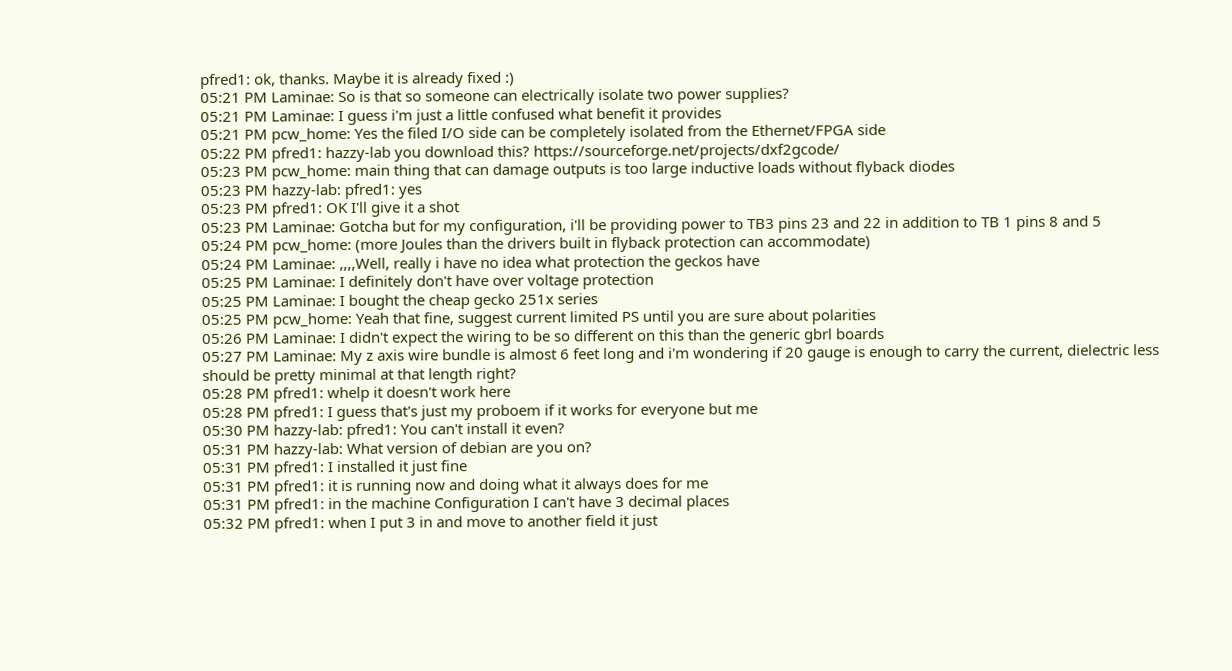pfred1: ok, thanks. Maybe it is already fixed :)
05:21 PM Laminae: So is that so someone can electrically isolate two power supplies?
05:21 PM Laminae: I guess i'm just a little confused what benefit it provides
05:21 PM pcw_home: Yes the filed I/O side can be completely isolated from the Ethernet/FPGA side
05:22 PM pfred1: hazzy-lab you download this? https://sourceforge.net/projects/dxf2gcode/
05:23 PM pcw_home: main thing that can damage outputs is too large inductive loads without flyback diodes
05:23 PM hazzy-lab: pfred1: yes
05:23 PM pfred1: OK I'll give it a shot
05:23 PM Laminae: Gotcha but for my configuration, i'll be providing power to TB3 pins 23 and 22 in addition to TB 1 pins 8 and 5
05:24 PM pcw_home: (more Joules than the drivers built in flyback protection can accommodate)
05:24 PM Laminae: ,,,,Well, really i have no idea what protection the geckos have
05:25 PM Laminae: I definitely don't have over voltage protection
05:25 PM Laminae: I bought the cheap gecko 251x series
05:25 PM pcw_home: Yeah that fine, suggest current limited PS until you are sure about polarities
05:26 PM Laminae: I didn't expect the wiring to be so different on this than the generic gbrl boards
05:27 PM Laminae: My z axis wire bundle is almost 6 feet long and i'm wondering if 20 gauge is enough to carry the current, dielectric less should be pretty minimal at that length right?
05:28 PM pfred1: whelp it doesn't work here
05:28 PM pfred1: I guess that's just my proboem if it works for everyone but me
05:30 PM hazzy-lab: pfred1: You can't install it even?
05:31 PM hazzy-lab: What version of debian are you on?
05:31 PM pfred1: I installed it just fine
05:31 PM pfred1: it is running now and doing what it always does for me
05:31 PM pfred1: in the machine Configuration I can't have 3 decimal places
05:32 PM pfred1: when I put 3 in and move to another field it just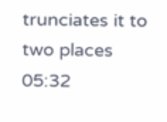trunciates it to two places
05:32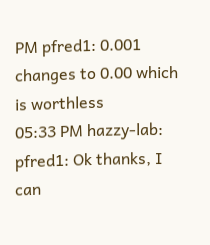PM pfred1: 0.001 changes to 0.00 which is worthless
05:33 PM hazzy-lab: pfred1: Ok thanks, I can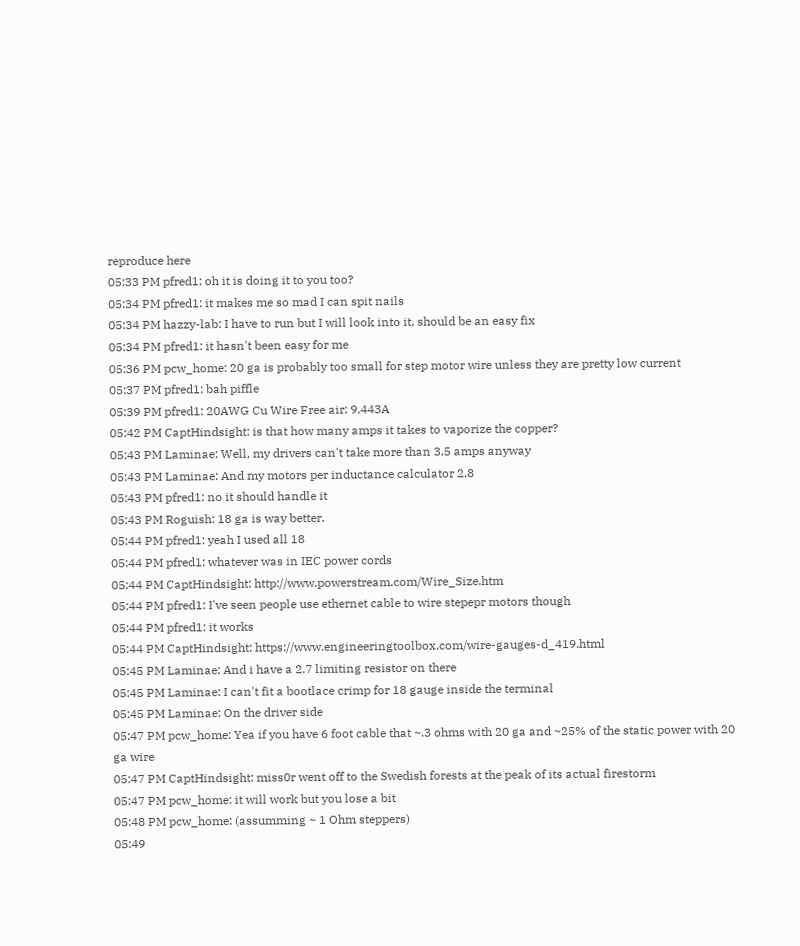reproduce here
05:33 PM pfred1: oh it is doing it to you too?
05:34 PM pfred1: it makes me so mad I can spit nails
05:34 PM hazzy-lab: I have to run but I will look into it, should be an easy fix
05:34 PM pfred1: it hasn't been easy for me
05:36 PM pcw_home: 20 ga is probably too small for step motor wire unless they are pretty low current
05:37 PM pfred1: bah piffle
05:39 PM pfred1: 20AWG Cu Wire Free air: 9.443A
05:42 PM CaptHindsight: is that how many amps it takes to vaporize the copper?
05:43 PM Laminae: Well, my drivers can't take more than 3.5 amps anyway
05:43 PM Laminae: And my motors per inductance calculator 2.8
05:43 PM pfred1: no it should handle it
05:43 PM Roguish: 18 ga is way better.
05:44 PM pfred1: yeah I used all 18
05:44 PM pfred1: whatever was in IEC power cords
05:44 PM CaptHindsight: http://www.powerstream.com/Wire_Size.htm
05:44 PM pfred1: I've seen people use ethernet cable to wire stepepr motors though
05:44 PM pfred1: it works
05:44 PM CaptHindsight: https://www.engineeringtoolbox.com/wire-gauges-d_419.html
05:45 PM Laminae: And i have a 2.7 limiting resistor on there
05:45 PM Laminae: I can't fit a bootlace crimp for 18 gauge inside the terminal
05:45 PM Laminae: On the driver side
05:47 PM pcw_home: Yea if you have 6 foot cable that ~.3 ohms with 20 ga and ~25% of the static power with 20 ga wire
05:47 PM CaptHindsight: miss0r went off to the Swedish forests at the peak of its actual firestorm
05:47 PM pcw_home: it will work but you lose a bit
05:48 PM pcw_home: (assumming ~ 1 Ohm steppers)
05:49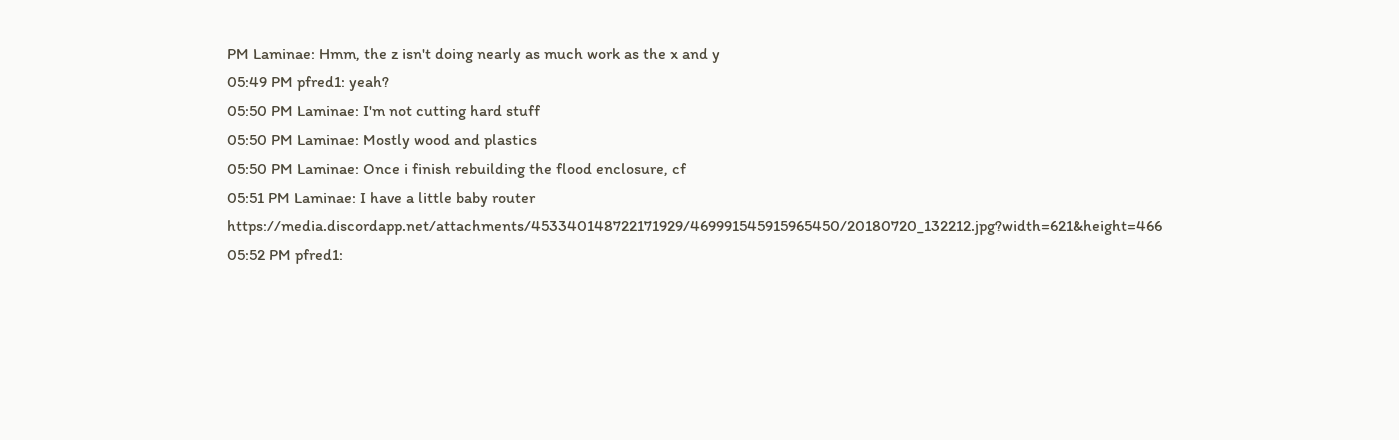PM Laminae: Hmm, the z isn't doing nearly as much work as the x and y
05:49 PM pfred1: yeah?
05:50 PM Laminae: I'm not cutting hard stuff
05:50 PM Laminae: Mostly wood and plastics
05:50 PM Laminae: Once i finish rebuilding the flood enclosure, cf
05:51 PM Laminae: I have a little baby router https://media.discordapp.net/attachments/453340148722171929/469991545915965450/20180720_132212.jpg?width=621&height=466
05:52 PM pfred1: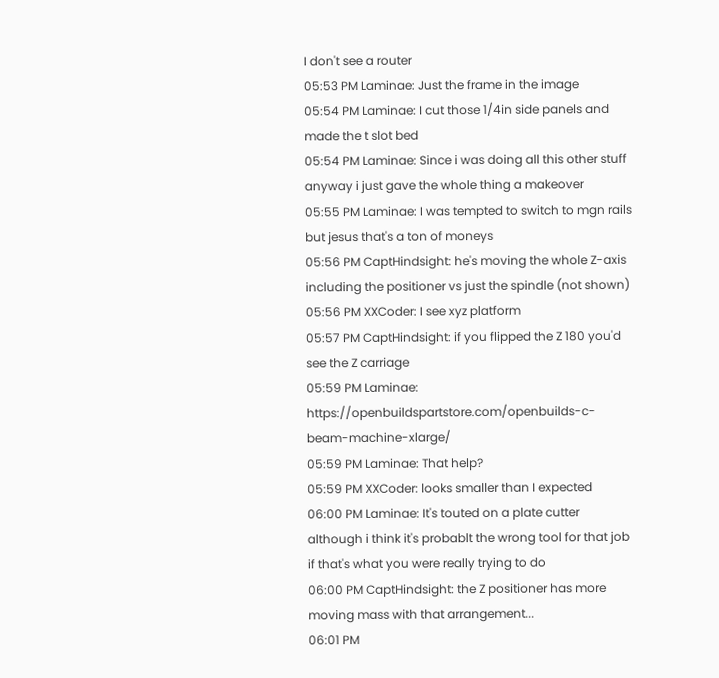I don't see a router
05:53 PM Laminae: Just the frame in the image
05:54 PM Laminae: I cut those 1/4in side panels and made the t slot bed
05:54 PM Laminae: Since i was doing all this other stuff anyway i just gave the whole thing a makeover
05:55 PM Laminae: I was tempted to switch to mgn rails but jesus that's a ton of moneys
05:56 PM CaptHindsight: he's moving the whole Z-axis including the positioner vs just the spindle (not shown)
05:56 PM XXCoder: I see xyz platform
05:57 PM CaptHindsight: if you flipped the Z 180 you'd see the Z carriage
05:59 PM Laminae: https://openbuildspartstore.com/openbuilds-c-beam-machine-xlarge/
05:59 PM Laminae: That help?
05:59 PM XXCoder: looks smaller than I expected
06:00 PM Laminae: It's touted on a plate cutter although i think it's probablt the wrong tool for that job if that's what you were really trying to do
06:00 PM CaptHindsight: the Z positioner has more moving mass with that arrangement...
06:01 PM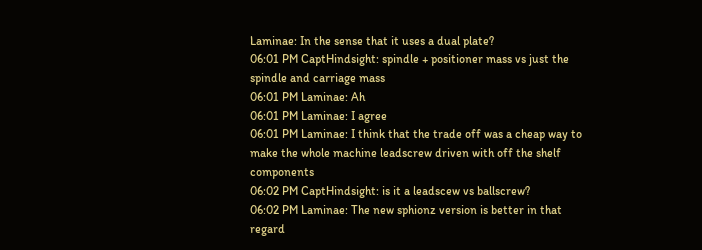Laminae: In the sense that it uses a dual plate?
06:01 PM CaptHindsight: spindle + positioner mass vs just the spindle and carriage mass
06:01 PM Laminae: Ah
06:01 PM Laminae: I agree
06:01 PM Laminae: I think that the trade off was a cheap way to make the whole machine leadscrew driven with off the shelf components
06:02 PM CaptHindsight: is it a leadscew vs ballscrew?
06:02 PM Laminae: The new sphionz version is better in that regard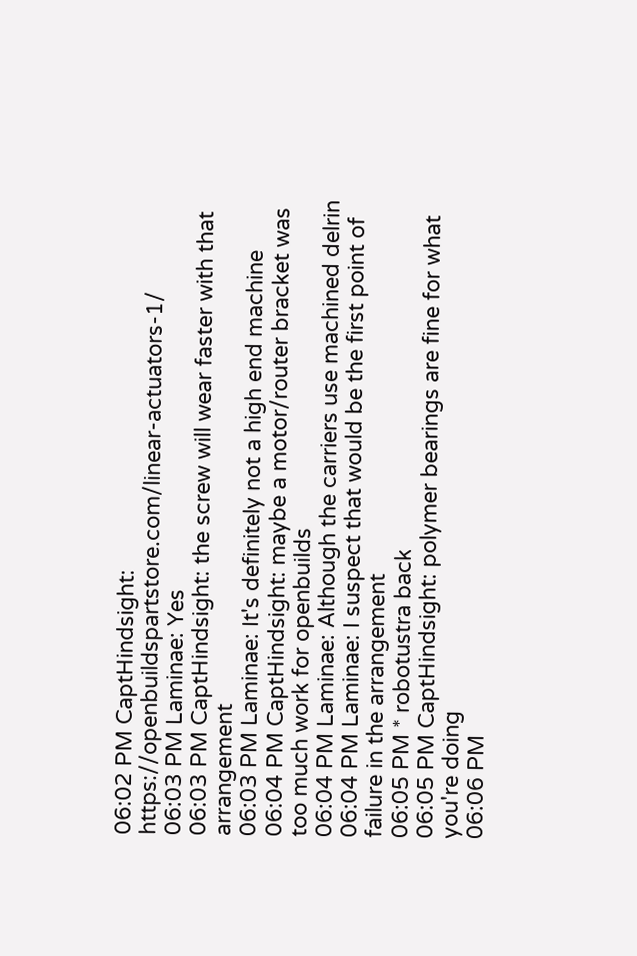06:02 PM CaptHindsight: https://openbuildspartstore.com/linear-actuators-1/
06:03 PM Laminae: Yes
06:03 PM CaptHindsight: the screw will wear faster with that arrangement
06:03 PM Laminae: It's definitely not a high end machine
06:04 PM CaptHindsight: maybe a motor/router bracket was too much work for openbuilds
06:04 PM Laminae: Although the carriers use machined delrin
06:04 PM Laminae: I suspect that would be the first point of failure in the arrangement
06:05 PM * robotustra back
06:05 PM CaptHindsight: polymer bearings are fine for what you're doing
06:06 PM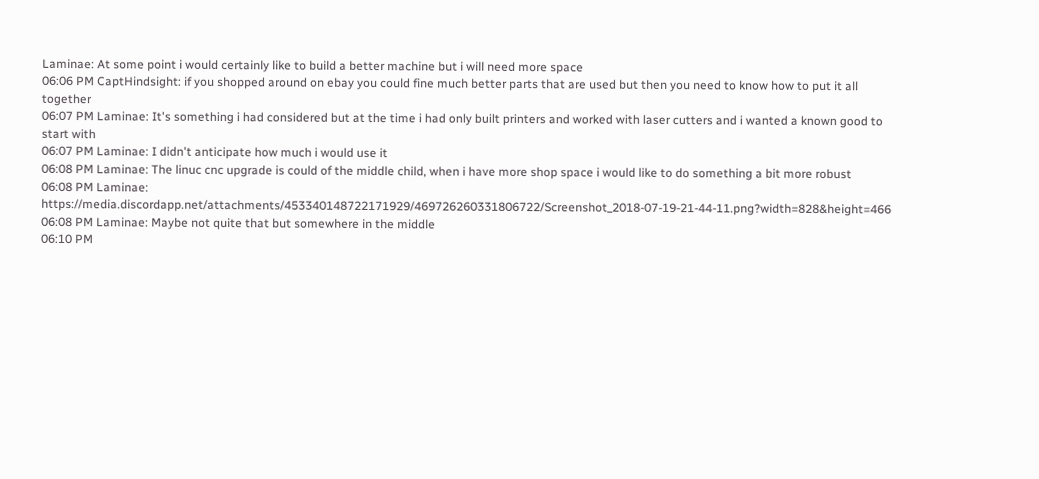Laminae: At some point i would certainly like to build a better machine but i will need more space
06:06 PM CaptHindsight: if you shopped around on ebay you could fine much better parts that are used but then you need to know how to put it all together
06:07 PM Laminae: It's something i had considered but at the time i had only built printers and worked with laser cutters and i wanted a known good to start with
06:07 PM Laminae: I didn't anticipate how much i would use it
06:08 PM Laminae: The linuc cnc upgrade is could of the middle child, when i have more shop space i would like to do something a bit more robust
06:08 PM Laminae: https://media.discordapp.net/attachments/453340148722171929/469726260331806722/Screenshot_2018-07-19-21-44-11.png?width=828&height=466
06:08 PM Laminae: Maybe not quite that but somewhere in the middle
06:10 PM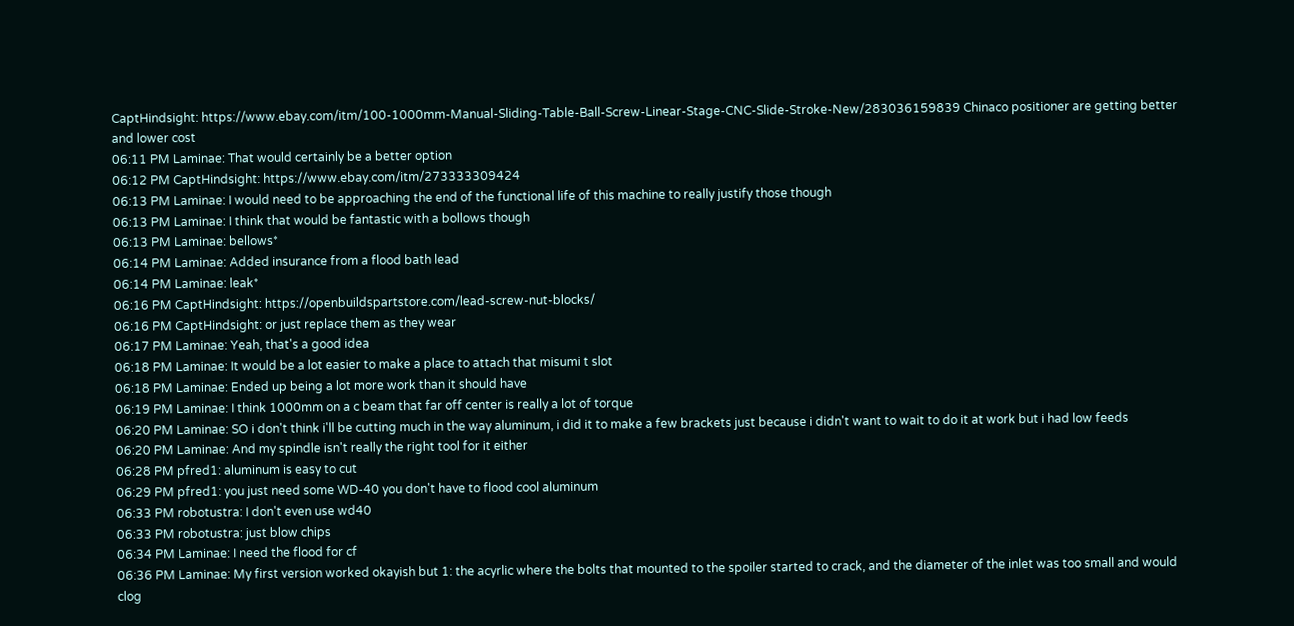CaptHindsight: https://www.ebay.com/itm/100-1000mm-Manual-Sliding-Table-Ball-Screw-Linear-Stage-CNC-Slide-Stroke-New/283036159839 Chinaco positioner are getting better and lower cost
06:11 PM Laminae: That would certainly be a better option
06:12 PM CaptHindsight: https://www.ebay.com/itm/273333309424
06:13 PM Laminae: I would need to be approaching the end of the functional life of this machine to really justify those though
06:13 PM Laminae: I think that would be fantastic with a bollows though
06:13 PM Laminae: bellows*
06:14 PM Laminae: Added insurance from a flood bath lead
06:14 PM Laminae: leak*
06:16 PM CaptHindsight: https://openbuildspartstore.com/lead-screw-nut-blocks/
06:16 PM CaptHindsight: or just replace them as they wear
06:17 PM Laminae: Yeah, that's a good idea
06:18 PM Laminae: It would be a lot easier to make a place to attach that misumi t slot
06:18 PM Laminae: Ended up being a lot more work than it should have
06:19 PM Laminae: I think 1000mm on a c beam that far off center is really a lot of torque
06:20 PM Laminae: SO i don't think i'll be cutting much in the way aluminum, i did it to make a few brackets just because i didn't want to wait to do it at work but i had low feeds
06:20 PM Laminae: And my spindle isn't really the right tool for it either
06:28 PM pfred1: aluminum is easy to cut
06:29 PM pfred1: you just need some WD-40 you don't have to flood cool aluminum
06:33 PM robotustra: I don't even use wd40
06:33 PM robotustra: just blow chips
06:34 PM Laminae: I need the flood for cf
06:36 PM Laminae: My first version worked okayish but 1: the acyrlic where the bolts that mounted to the spoiler started to crack, and the diameter of the inlet was too small and would clog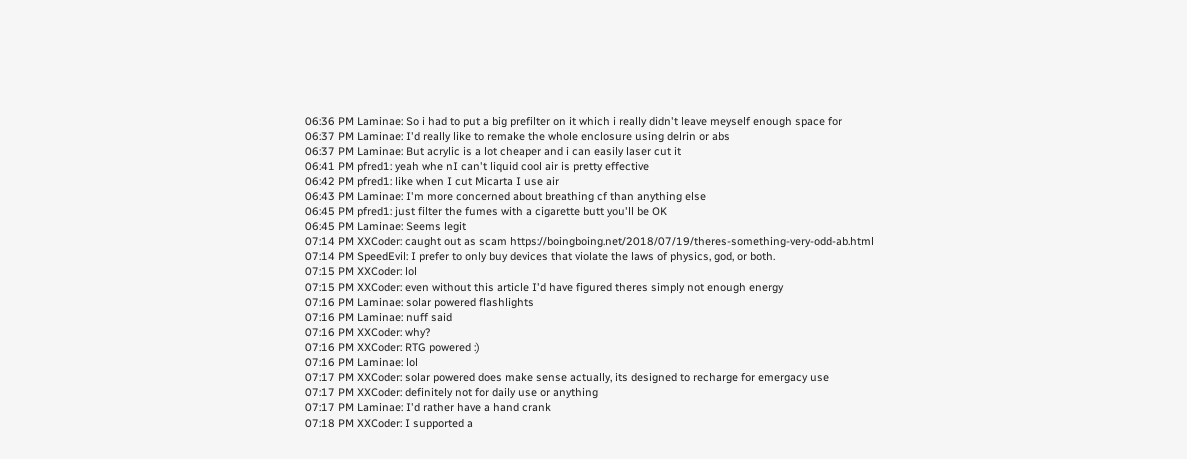06:36 PM Laminae: So i had to put a big prefilter on it which i really didn't leave meyself enough space for
06:37 PM Laminae: I'd really like to remake the whole enclosure using delrin or abs
06:37 PM Laminae: But acrylic is a lot cheaper and i can easily laser cut it
06:41 PM pfred1: yeah whe nI can't liquid cool air is pretty effective
06:42 PM pfred1: like when I cut Micarta I use air
06:43 PM Laminae: I'm more concerned about breathing cf than anything else
06:45 PM pfred1: just filter the fumes with a cigarette butt you'll be OK
06:45 PM Laminae: Seems legit
07:14 PM XXCoder: caught out as scam https://boingboing.net/2018/07/19/theres-something-very-odd-ab.html
07:14 PM SpeedEvil: I prefer to only buy devices that violate the laws of physics, god, or both.
07:15 PM XXCoder: lol
07:15 PM XXCoder: even without this article I'd have figured theres simply not enough energy
07:16 PM Laminae: solar powered flashlights
07:16 PM Laminae: nuff said
07:16 PM XXCoder: why?
07:16 PM XXCoder: RTG powered :)
07:16 PM Laminae: lol
07:17 PM XXCoder: solar powered does make sense actually, its designed to recharge for emergacy use
07:17 PM XXCoder: definitely not for daily use or anything
07:17 PM Laminae: I'd rather have a hand crank
07:18 PM XXCoder: I supported a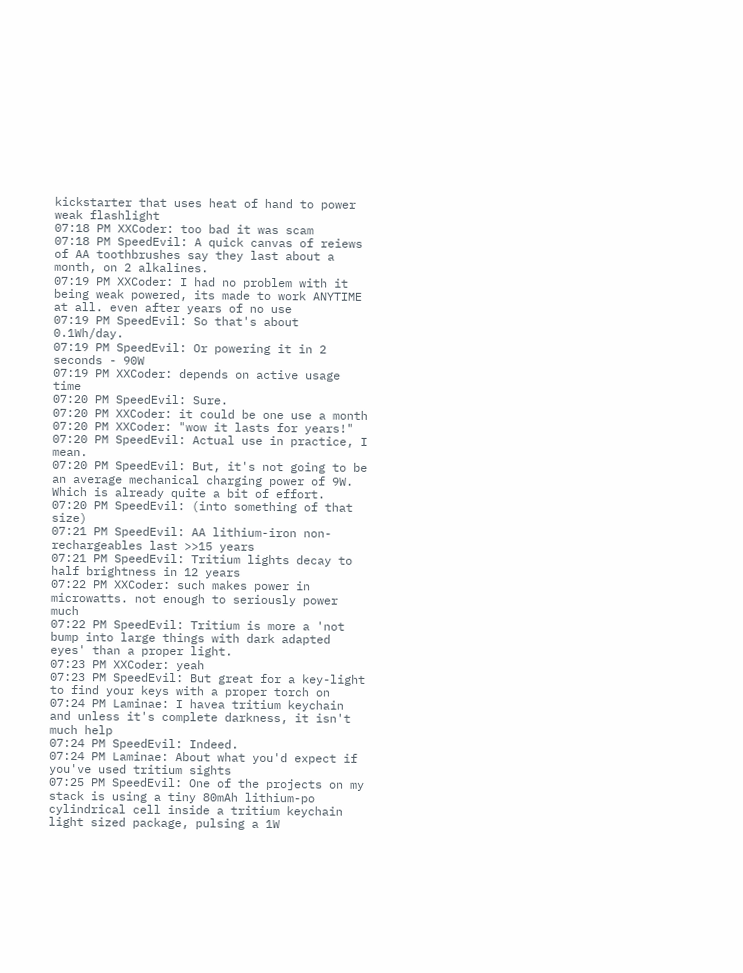kickstarter that uses heat of hand to power weak flashlight
07:18 PM XXCoder: too bad it was scam
07:18 PM SpeedEvil: A quick canvas of reiews of AA toothbrushes say they last about a month, on 2 alkalines.
07:19 PM XXCoder: I had no problem with it being weak powered, its made to work ANYTIME at all. even after years of no use
07:19 PM SpeedEvil: So that's about 0.1Wh/day.
07:19 PM SpeedEvil: Or powering it in 2 seconds - 90W
07:19 PM XXCoder: depends on active usage time
07:20 PM SpeedEvil: Sure.
07:20 PM XXCoder: it could be one use a month
07:20 PM XXCoder: "wow it lasts for years!"
07:20 PM SpeedEvil: Actual use in practice, I mean.
07:20 PM SpeedEvil: But, it's not going to be an average mechanical charging power of 9W. Which is already quite a bit of effort.
07:20 PM SpeedEvil: (into something of that size)
07:21 PM SpeedEvil: AA lithium-iron non-rechargeables last >>15 years
07:21 PM SpeedEvil: Tritium lights decay to half brightness in 12 years
07:22 PM XXCoder: such makes power in microwatts. not enough to seriously power much
07:22 PM SpeedEvil: Tritium is more a 'not bump into large things with dark adapted eyes' than a proper light.
07:23 PM XXCoder: yeah
07:23 PM SpeedEvil: But great for a key-light to find your keys with a proper torch on
07:24 PM Laminae: I havea tritium keychain and unless it's complete darkness, it isn't much help
07:24 PM SpeedEvil: Indeed.
07:24 PM Laminae: About what you'd expect if you've used tritium sights
07:25 PM SpeedEvil: One of the projects on my stack is using a tiny 80mAh lithium-po cylindrical cell inside a tritium keychain light sized package, pulsing a 1W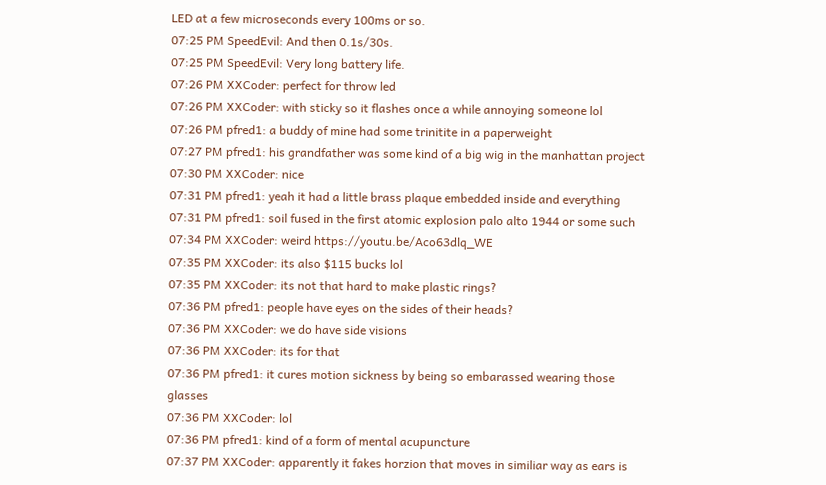LED at a few microseconds every 100ms or so.
07:25 PM SpeedEvil: And then 0.1s/30s.
07:25 PM SpeedEvil: Very long battery life.
07:26 PM XXCoder: perfect for throw led
07:26 PM XXCoder: with sticky so it flashes once a while annoying someone lol
07:26 PM pfred1: a buddy of mine had some trinitite in a paperweight
07:27 PM pfred1: his grandfather was some kind of a big wig in the manhattan project
07:30 PM XXCoder: nice
07:31 PM pfred1: yeah it had a little brass plaque embedded inside and everything
07:31 PM pfred1: soil fused in the first atomic explosion palo alto 1944 or some such
07:34 PM XXCoder: weird https://youtu.be/Aco63dlq_WE
07:35 PM XXCoder: its also $115 bucks lol
07:35 PM XXCoder: its not that hard to make plastic rings?
07:36 PM pfred1: people have eyes on the sides of their heads?
07:36 PM XXCoder: we do have side visions
07:36 PM XXCoder: its for that
07:36 PM pfred1: it cures motion sickness by being so embarassed wearing those glasses
07:36 PM XXCoder: lol
07:36 PM pfred1: kind of a form of mental acupuncture
07:37 PM XXCoder: apparently it fakes horzion that moves in similiar way as ears is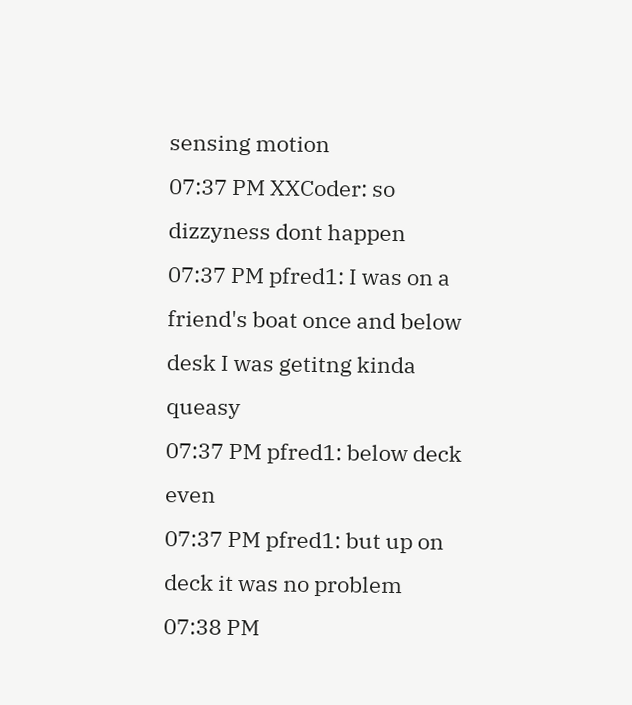sensing motion
07:37 PM XXCoder: so dizzyness dont happen
07:37 PM pfred1: I was on a friend's boat once and below desk I was getitng kinda queasy
07:37 PM pfred1: below deck even
07:37 PM pfred1: but up on deck it was no problem
07:38 PM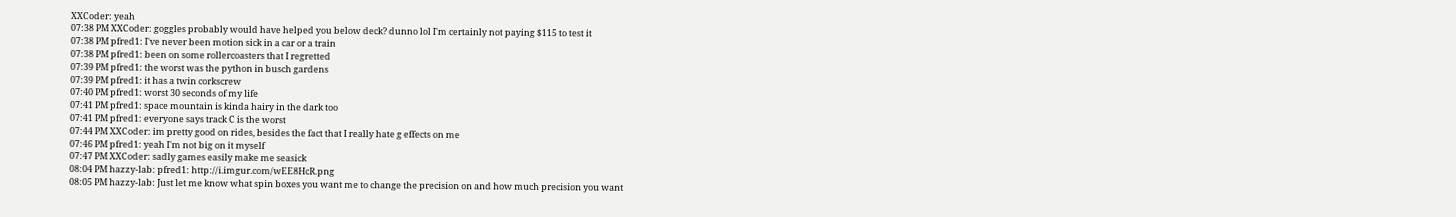XXCoder: yeah
07:38 PM XXCoder: goggles probably would have helped you below deck? dunno lol I'm certainly not paying $115 to test it
07:38 PM pfred1: I've never been motion sick in a car or a train
07:38 PM pfred1: been on some rollercoasters that I regretted
07:39 PM pfred1: the worst was the python in busch gardens
07:39 PM pfred1: it has a twin corkscrew
07:40 PM pfred1: worst 30 seconds of my life
07:41 PM pfred1: space mountain is kinda hairy in the dark too
07:41 PM pfred1: everyone says track C is the worst
07:44 PM XXCoder: im pretty good on rides, besides the fact that I really hate g effects on me
07:46 PM pfred1: yeah I'm not big on it myself
07:47 PM XXCoder: sadly games easily make me seasick
08:04 PM hazzy-lab: pfred1: http://i.imgur.com/wEE8HcR.png
08:05 PM hazzy-lab: Just let me know what spin boxes you want me to change the precision on and how much precision you want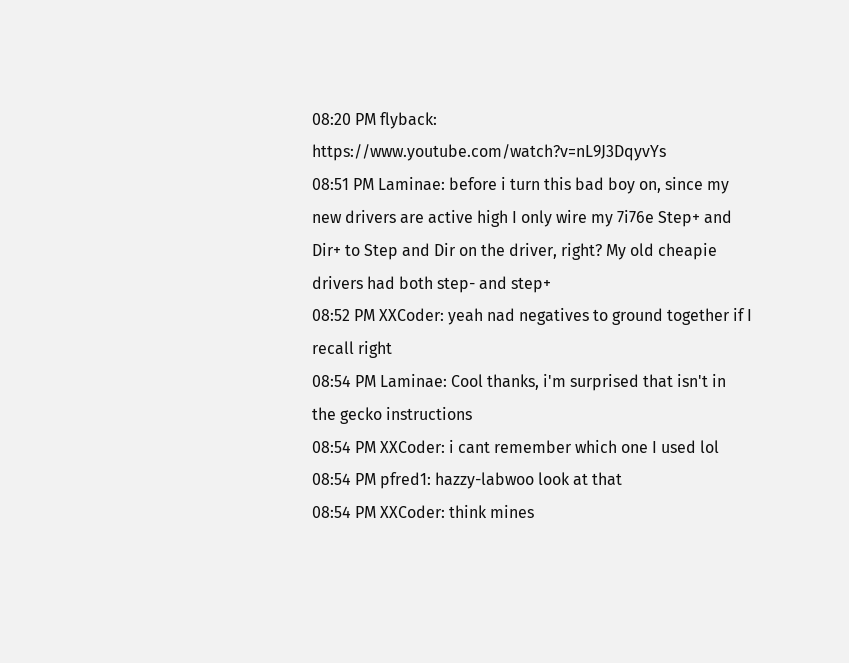08:20 PM flyback: https://www.youtube.com/watch?v=nL9J3DqyvYs
08:51 PM Laminae: before i turn this bad boy on, since my new drivers are active high I only wire my 7i76e Step+ and Dir+ to Step and Dir on the driver, right? My old cheapie drivers had both step- and step+
08:52 PM XXCoder: yeah nad negatives to ground together if I recall right
08:54 PM Laminae: Cool thanks, i'm surprised that isn't in the gecko instructions
08:54 PM XXCoder: i cant remember which one I used lol
08:54 PM pfred1: hazzy-labwoo look at that
08:54 PM XXCoder: think mines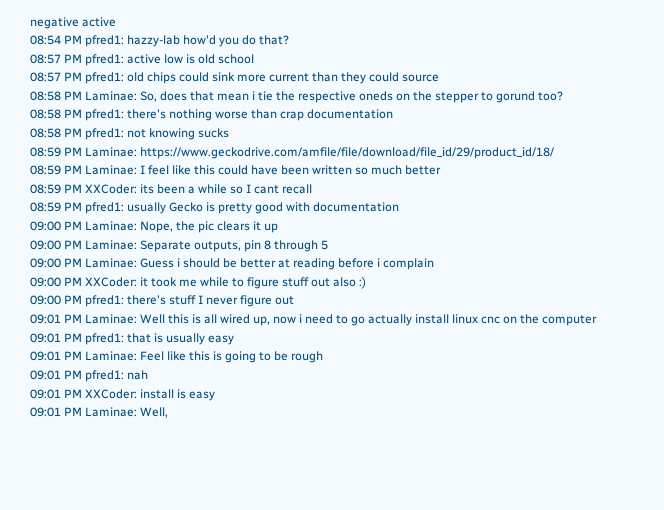negative active
08:54 PM pfred1: hazzy-lab how'd you do that?
08:57 PM pfred1: active low is old school
08:57 PM pfred1: old chips could sink more current than they could source
08:58 PM Laminae: So, does that mean i tie the respective oneds on the stepper to gorund too?
08:58 PM pfred1: there's nothing worse than crap documentation
08:58 PM pfred1: not knowing sucks
08:59 PM Laminae: https://www.geckodrive.com/amfile/file/download/file_id/29/product_id/18/
08:59 PM Laminae: I feel like this could have been written so much better
08:59 PM XXCoder: its been a while so I cant recall
08:59 PM pfred1: usually Gecko is pretty good with documentation
09:00 PM Laminae: Nope, the pic clears it up
09:00 PM Laminae: Separate outputs, pin 8 through 5
09:00 PM Laminae: Guess i should be better at reading before i complain
09:00 PM XXCoder: it took me while to figure stuff out also :)
09:00 PM pfred1: there's stuff I never figure out
09:01 PM Laminae: Well this is all wired up, now i need to go actually install linux cnc on the computer
09:01 PM pfred1: that is usually easy
09:01 PM Laminae: Feel like this is going to be rough
09:01 PM pfred1: nah
09:01 PM XXCoder: install is easy
09:01 PM Laminae: Well,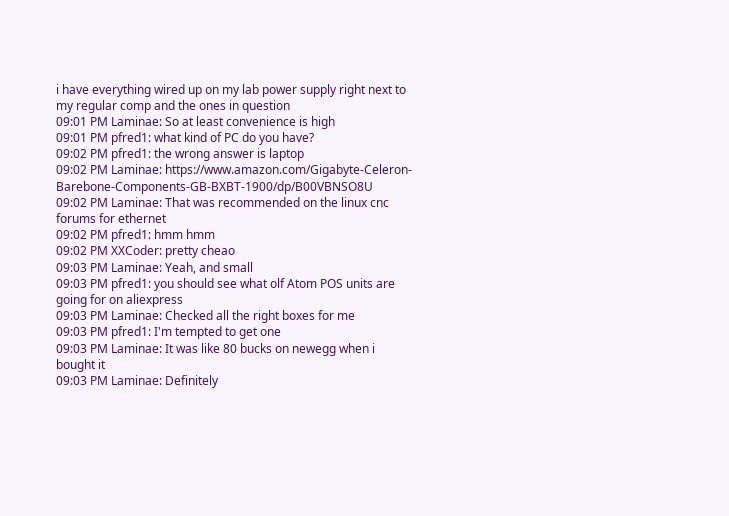i have everything wired up on my lab power supply right next to my regular comp and the ones in question
09:01 PM Laminae: So at least convenience is high
09:01 PM pfred1: what kind of PC do you have?
09:02 PM pfred1: the wrong answer is laptop
09:02 PM Laminae: https://www.amazon.com/Gigabyte-Celeron-Barebone-Components-GB-BXBT-1900/dp/B00VBNSO8U
09:02 PM Laminae: That was recommended on the linux cnc forums for ethernet
09:02 PM pfred1: hmm hmm
09:02 PM XXCoder: pretty cheao
09:03 PM Laminae: Yeah, and small
09:03 PM pfred1: you should see what olf Atom POS units are going for on aliexpress
09:03 PM Laminae: Checked all the right boxes for me
09:03 PM pfred1: I'm tempted to get one
09:03 PM Laminae: It was like 80 bucks on newegg when i bought it
09:03 PM Laminae: Definitely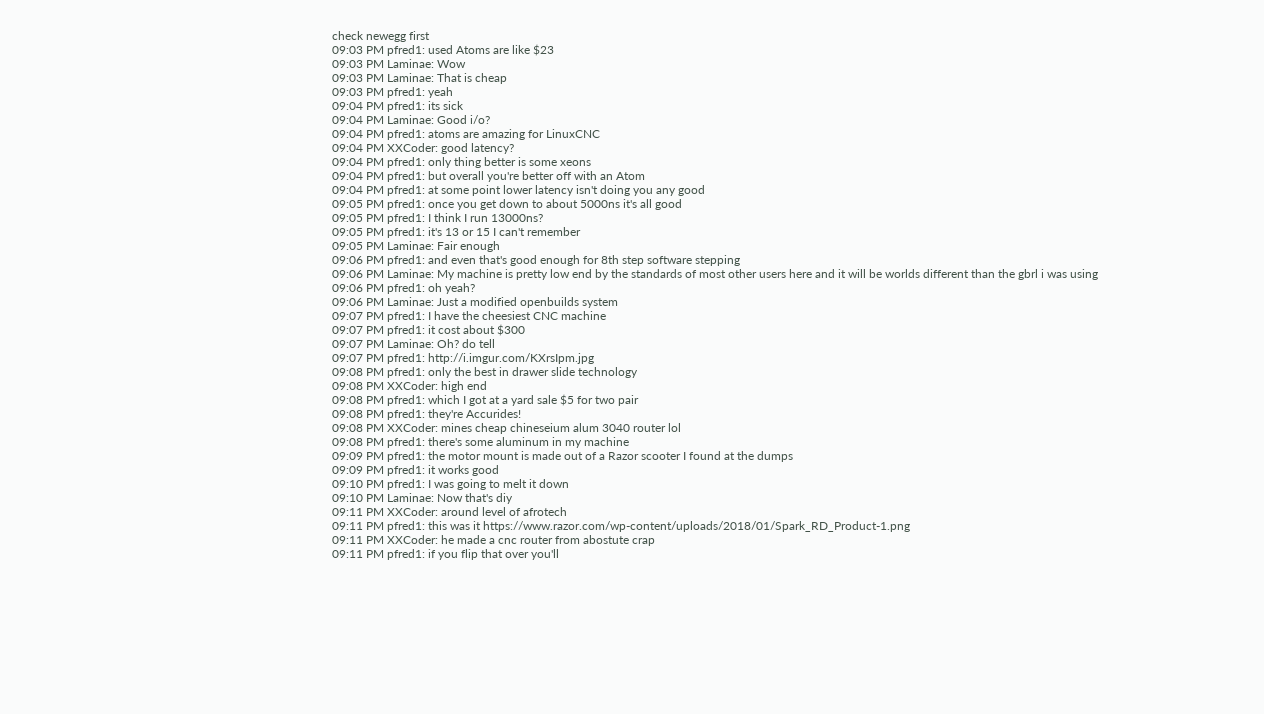check newegg first
09:03 PM pfred1: used Atoms are like $23
09:03 PM Laminae: Wow
09:03 PM Laminae: That is cheap
09:03 PM pfred1: yeah
09:04 PM pfred1: its sick
09:04 PM Laminae: Good i/o?
09:04 PM pfred1: atoms are amazing for LinuxCNC
09:04 PM XXCoder: good latency?
09:04 PM pfred1: only thing better is some xeons
09:04 PM pfred1: but overall you're better off with an Atom
09:04 PM pfred1: at some point lower latency isn't doing you any good
09:05 PM pfred1: once you get down to about 5000ns it's all good
09:05 PM pfred1: I think I run 13000ns?
09:05 PM pfred1: it's 13 or 15 I can't remember
09:05 PM Laminae: Fair enough
09:06 PM pfred1: and even that's good enough for 8th step software stepping
09:06 PM Laminae: My machine is pretty low end by the standards of most other users here and it will be worlds different than the gbrl i was using
09:06 PM pfred1: oh yeah?
09:06 PM Laminae: Just a modified openbuilds system
09:07 PM pfred1: I have the cheesiest CNC machine
09:07 PM pfred1: it cost about $300
09:07 PM Laminae: Oh? do tell
09:07 PM pfred1: http://i.imgur.com/KXrsIpm.jpg
09:08 PM pfred1: only the best in drawer slide technology
09:08 PM XXCoder: high end
09:08 PM pfred1: which I got at a yard sale $5 for two pair
09:08 PM pfred1: they're Accurides!
09:08 PM XXCoder: mines cheap chineseium alum 3040 router lol
09:08 PM pfred1: there's some aluminum in my machine
09:09 PM pfred1: the motor mount is made out of a Razor scooter I found at the dumps
09:09 PM pfred1: it works good
09:10 PM pfred1: I was going to melt it down
09:10 PM Laminae: Now that's diy
09:11 PM XXCoder: around level of afrotech
09:11 PM pfred1: this was it https://www.razor.com/wp-content/uploads/2018/01/Spark_RD_Product-1.png
09:11 PM XXCoder: he made a cnc router from abostute crap
09:11 PM pfred1: if you flip that over you'll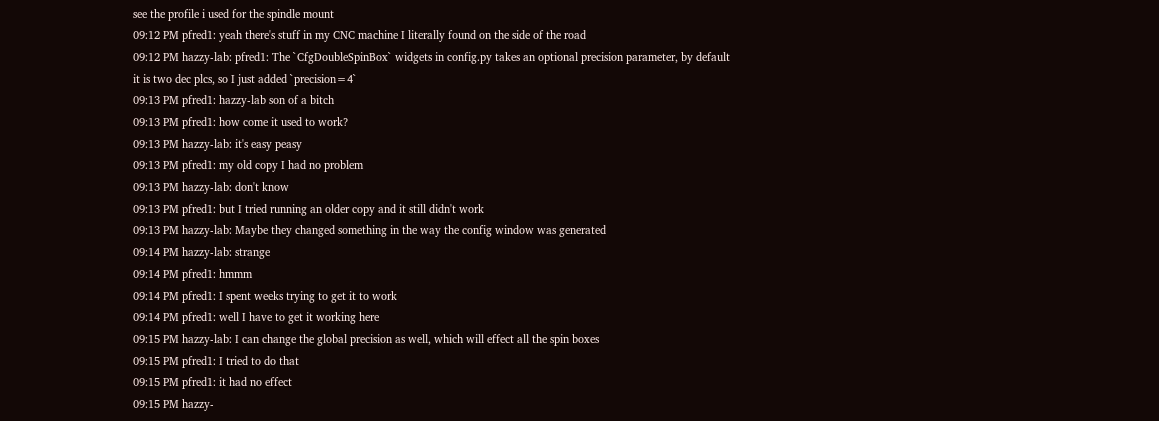see the profile i used for the spindle mount
09:12 PM pfred1: yeah there's stuff in my CNC machine I literally found on the side of the road
09:12 PM hazzy-lab: pfred1: The `CfgDoubleSpinBox` widgets in config.py takes an optional precision parameter, by default it is two dec plcs, so I just added `precision=4`
09:13 PM pfred1: hazzy-lab son of a bitch
09:13 PM pfred1: how come it used to work?
09:13 PM hazzy-lab: it's easy peasy
09:13 PM pfred1: my old copy I had no problem
09:13 PM hazzy-lab: don't know
09:13 PM pfred1: but I tried running an older copy and it still didn't work
09:13 PM hazzy-lab: Maybe they changed something in the way the config window was generated
09:14 PM hazzy-lab: strange
09:14 PM pfred1: hmmm
09:14 PM pfred1: I spent weeks trying to get it to work
09:14 PM pfred1: well I have to get it working here
09:15 PM hazzy-lab: I can change the global precision as well, which will effect all the spin boxes
09:15 PM pfred1: I tried to do that
09:15 PM pfred1: it had no effect
09:15 PM hazzy-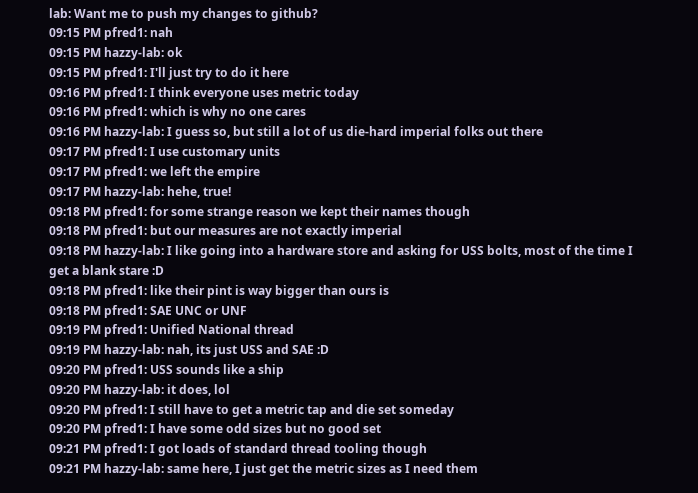lab: Want me to push my changes to github?
09:15 PM pfred1: nah
09:15 PM hazzy-lab: ok
09:15 PM pfred1: I'll just try to do it here
09:16 PM pfred1: I think everyone uses metric today
09:16 PM pfred1: which is why no one cares
09:16 PM hazzy-lab: I guess so, but still a lot of us die-hard imperial folks out there
09:17 PM pfred1: I use customary units
09:17 PM pfred1: we left the empire
09:17 PM hazzy-lab: hehe, true!
09:18 PM pfred1: for some strange reason we kept their names though
09:18 PM pfred1: but our measures are not exactly imperial
09:18 PM hazzy-lab: I like going into a hardware store and asking for USS bolts, most of the time I get a blank stare :D
09:18 PM pfred1: like their pint is way bigger than ours is
09:18 PM pfred1: SAE UNC or UNF
09:19 PM pfred1: Unified National thread
09:19 PM hazzy-lab: nah, its just USS and SAE :D
09:20 PM pfred1: USS sounds like a ship
09:20 PM hazzy-lab: it does, lol
09:20 PM pfred1: I still have to get a metric tap and die set someday
09:20 PM pfred1: I have some odd sizes but no good set
09:21 PM pfred1: I got loads of standard thread tooling though
09:21 PM hazzy-lab: same here, I just get the metric sizes as I need them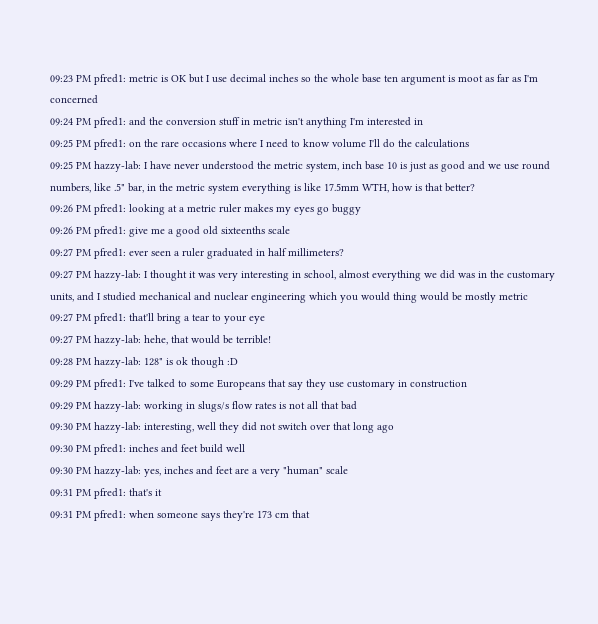09:23 PM pfred1: metric is OK but I use decimal inches so the whole base ten argument is moot as far as I'm concerned
09:24 PM pfred1: and the conversion stuff in metric isn't anything I'm interested in
09:25 PM pfred1: on the rare occasions where I need to know volume I'll do the calculations
09:25 PM hazzy-lab: I have never understood the metric system, inch base 10 is just as good and we use round numbers, like .5" bar, in the metric system everything is like 17.5mm WTH, how is that better?
09:26 PM pfred1: looking at a metric ruler makes my eyes go buggy
09:26 PM pfred1: give me a good old sixteenths scale
09:27 PM pfred1: ever seen a ruler graduated in half millimeters?
09:27 PM hazzy-lab: I thought it was very interesting in school, almost everything we did was in the customary units, and I studied mechanical and nuclear engineering which you would thing would be mostly metric
09:27 PM pfred1: that'll bring a tear to your eye
09:27 PM hazzy-lab: hehe, that would be terrible!
09:28 PM hazzy-lab: 128" is ok though :D
09:29 PM pfred1: I've talked to some Europeans that say they use customary in construction
09:29 PM hazzy-lab: working in slugs/s flow rates is not all that bad
09:30 PM hazzy-lab: interesting, well they did not switch over that long ago
09:30 PM pfred1: inches and feet build well
09:30 PM hazzy-lab: yes, inches and feet are a very "human" scale
09:31 PM pfred1: that's it
09:31 PM pfred1: when someone says they're 173 cm that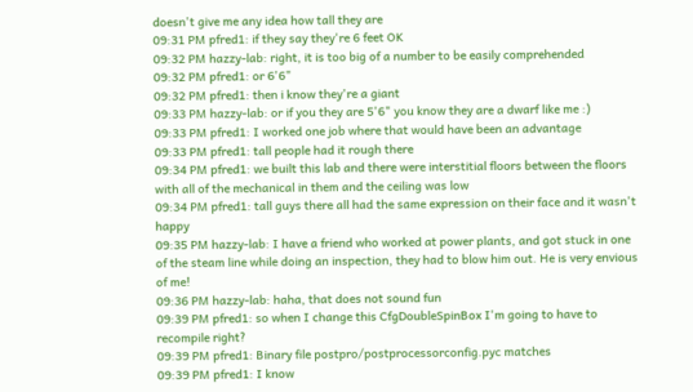doesn't give me any idea how tall they are
09:31 PM pfred1: if they say they're 6 feet OK
09:32 PM hazzy-lab: right, it is too big of a number to be easily comprehended
09:32 PM pfred1: or 6'6"
09:32 PM pfred1: then i know they're a giant
09:33 PM hazzy-lab: or if you they are 5'6" you know they are a dwarf like me :)
09:33 PM pfred1: I worked one job where that would have been an advantage
09:33 PM pfred1: tall people had it rough there
09:34 PM pfred1: we built this lab and there were interstitial floors between the floors with all of the mechanical in them and the ceiling was low
09:34 PM pfred1: tall guys there all had the same expression on their face and it wasn't happy
09:35 PM hazzy-lab: I have a friend who worked at power plants, and got stuck in one of the steam line while doing an inspection, they had to blow him out. He is very envious of me!
09:36 PM hazzy-lab: haha, that does not sound fun
09:39 PM pfred1: so when I change this CfgDoubleSpinBox I'm going to have to recompile right?
09:39 PM pfred1: Binary file postpro/postprocessorconfig.pyc matches
09:39 PM pfred1: I know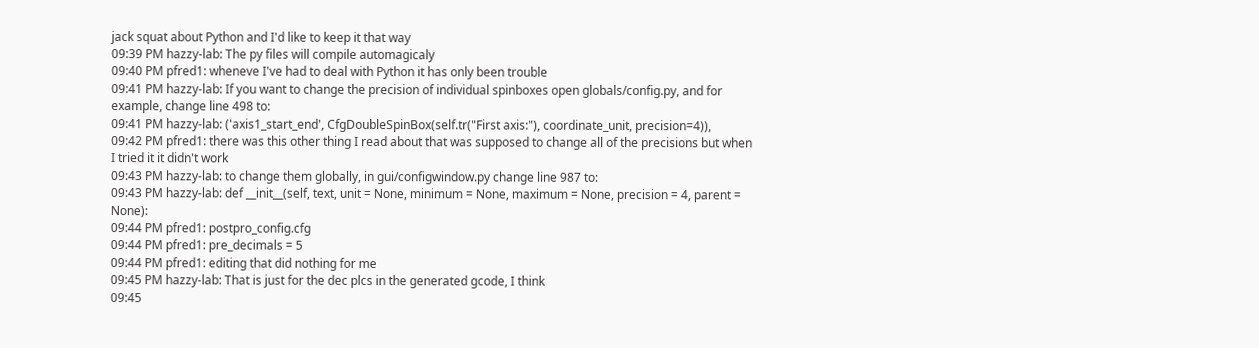jack squat about Python and I'd like to keep it that way
09:39 PM hazzy-lab: The py files will compile automagicaly
09:40 PM pfred1: wheneve I've had to deal with Python it has only been trouble
09:41 PM hazzy-lab: If you want to change the precision of individual spinboxes open globals/config.py, and for example, change line 498 to:
09:41 PM hazzy-lab: ('axis1_start_end', CfgDoubleSpinBox(self.tr("First axis:"), coordinate_unit, precision=4)),
09:42 PM pfred1: there was this other thing I read about that was supposed to change all of the precisions but when I tried it it didn't work
09:43 PM hazzy-lab: to change them globally, in gui/configwindow.py change line 987 to:
09:43 PM hazzy-lab: def __init__(self, text, unit = None, minimum = None, maximum = None, precision = 4, parent = None):
09:44 PM pfred1: postpro_config.cfg
09:44 PM pfred1: pre_decimals = 5
09:44 PM pfred1: editing that did nothing for me
09:45 PM hazzy-lab: That is just for the dec plcs in the generated gcode, I think
09:45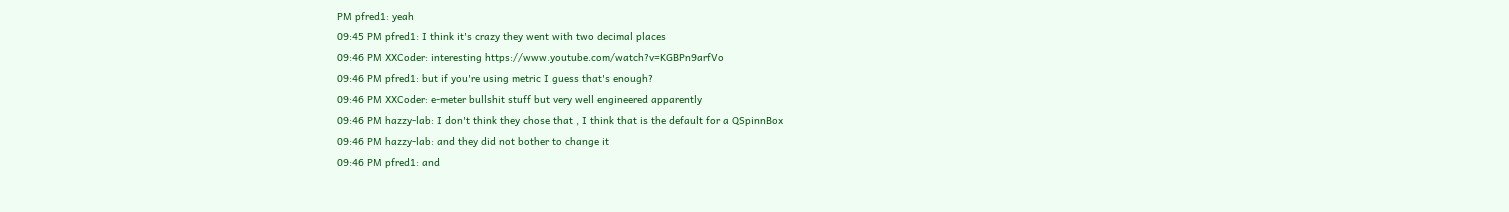PM pfred1: yeah
09:45 PM pfred1: I think it's crazy they went with two decimal places
09:46 PM XXCoder: interesting https://www.youtube.com/watch?v=KGBPn9arfVo
09:46 PM pfred1: but if you're using metric I guess that's enough?
09:46 PM XXCoder: e-meter bullshit stuff but very well engineered apparently
09:46 PM hazzy-lab: I don't think they chose that , I think that is the default for a QSpinnBox
09:46 PM hazzy-lab: and they did not bother to change it
09:46 PM pfred1: and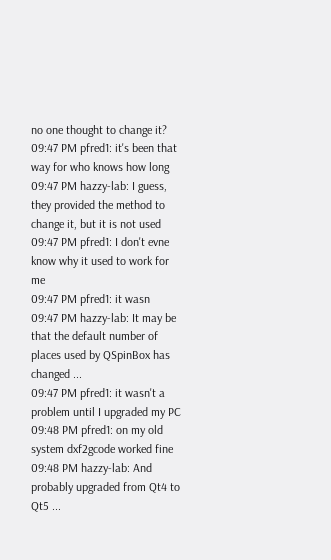no one thought to change it?
09:47 PM pfred1: it's been that way for who knows how long
09:47 PM hazzy-lab: I guess, they provided the method to change it, but it is not used
09:47 PM pfred1: I don't evne know why it used to work for me
09:47 PM pfred1: it wasn
09:47 PM hazzy-lab: It may be that the default number of places used by QSpinBox has changed ...
09:47 PM pfred1: it wasn't a problem until I upgraded my PC
09:48 PM pfred1: on my old system dxf2gcode worked fine
09:48 PM hazzy-lab: And probably upgraded from Qt4 to Qt5 ...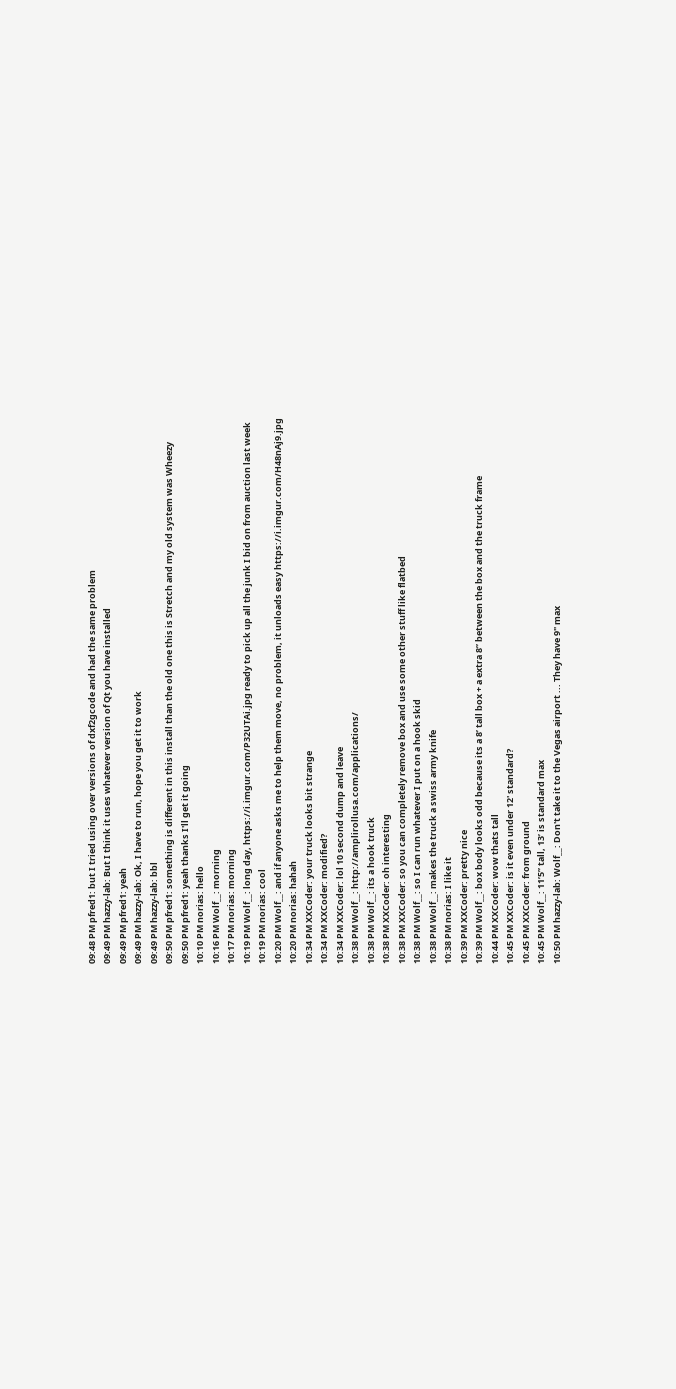09:48 PM pfred1: but I tried using over versions of dxf2gcode and had the same problem
09:49 PM hazzy-lab: But I think it uses whatever version of Qt you have installed
09:49 PM pfred1: yeah
09:49 PM hazzy-lab: Ok, I have to run, hope you get it to work
09:49 PM hazzy-lab: bbl
09:50 PM pfred1: something is different in this install than the old one this is Stretch and my old system was Wheezy
09:50 PM pfred1: yeah thanks I'll get it going
10:10 PM norias: hello
10:16 PM Wolf__: morning
10:17 PM norias: morning
10:19 PM Wolf__: long day, https://i.imgur.com/P32UTAi.jpg ready to pick up all the junk I bid on from auction last week
10:19 PM norias: cool
10:20 PM Wolf__: and if anyone asks me to help them move, no problem, it unloads easy https://i.imgur.com/H48nAj9.jpg
10:20 PM norias: hahah
10:34 PM XXCoder: your truck looks bit strange
10:34 PM XXCoder: modified?
10:34 PM XXCoder: lol 10 second dump and leave
10:38 PM Wolf__: http://amplirollusa.com/applications/
10:38 PM Wolf__: its a hook truck
10:38 PM XXCoder: oh interesting
10:38 PM XXCoder: so you can completely remove box and use some other stuff like flatbed
10:38 PM Wolf__: so I can run whatever I put on a hook skid
10:38 PM Wolf__: makes the truck a swiss army knife
10:38 PM norias: I like it
10:39 PM XXCoder: pretty nice
10:39 PM Wolf__: box body looks odd because its a 8’ tall box + a extra 8” between the box and the truck frame
10:44 PM XXCoder: wow thats tall
10:45 PM XXCoder: is it even under 12' standard?
10:45 PM XXCoder: from ground
10:45 PM Wolf__: 11’5” tall, 13’ is standard max
10:50 PM hazzy-lab: Wolf__: Don't take it to the Vegas airport ... They have 9" max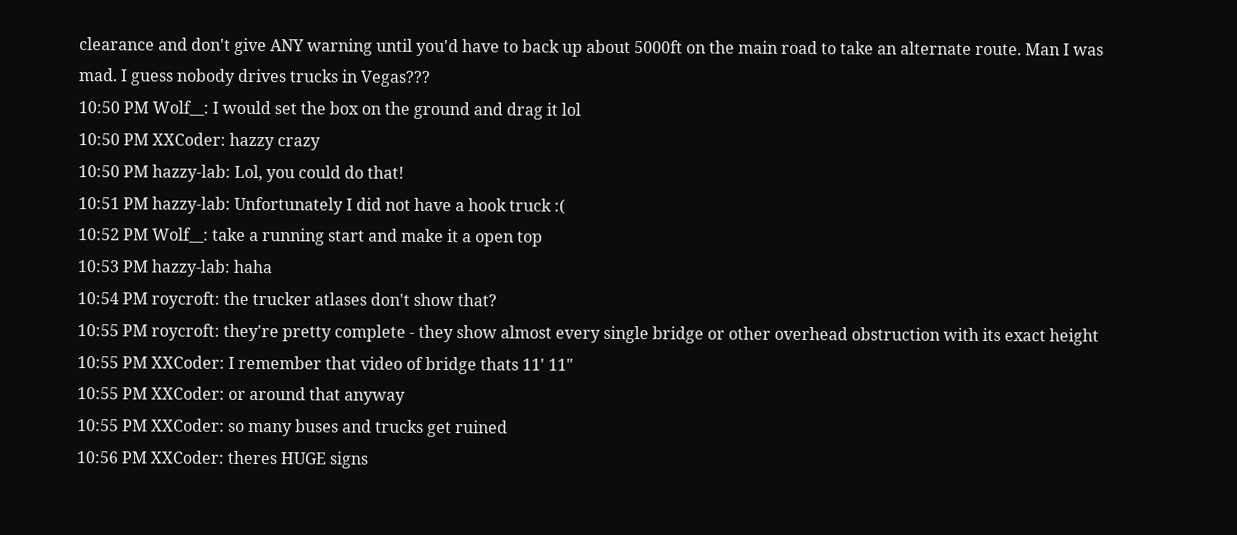clearance and don't give ANY warning until you'd have to back up about 5000ft on the main road to take an alternate route. Man I was mad. I guess nobody drives trucks in Vegas???
10:50 PM Wolf__: I would set the box on the ground and drag it lol
10:50 PM XXCoder: hazzy crazy
10:50 PM hazzy-lab: Lol, you could do that!
10:51 PM hazzy-lab: Unfortunately I did not have a hook truck :(
10:52 PM Wolf__: take a running start and make it a open top
10:53 PM hazzy-lab: haha
10:54 PM roycroft: the trucker atlases don't show that?
10:55 PM roycroft: they're pretty complete - they show almost every single bridge or other overhead obstruction with its exact height
10:55 PM XXCoder: I remember that video of bridge thats 11' 11"
10:55 PM XXCoder: or around that anyway
10:55 PM XXCoder: so many buses and trucks get ruined
10:56 PM XXCoder: theres HUGE signs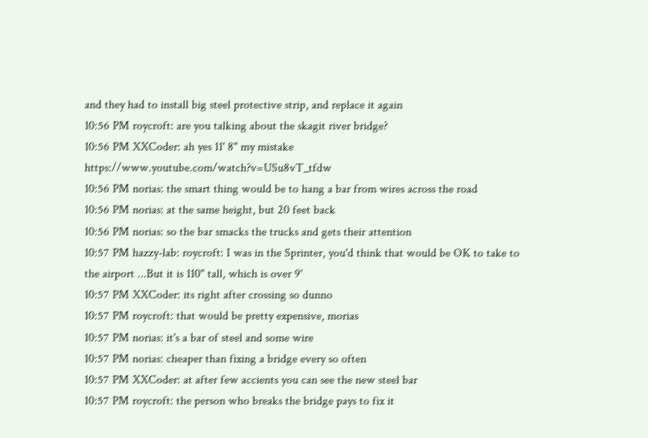and they had to install big steel protective strip, and replace it again
10:56 PM roycroft: are you talking about the skagit river bridge?
10:56 PM XXCoder: ah yes 11' 8" my mistake https://www.youtube.com/watch?v=USu8vT_tfdw
10:56 PM norias: the smart thing would be to hang a bar from wires across the road
10:56 PM norias: at the same height, but 20 feet back
10:56 PM norias: so the bar smacks the trucks and gets their attention
10:57 PM hazzy-lab: roycroft: I was in the Sprinter, you'd think that would be OK to take to the airport ...But it is 110" tall, which is over 9'
10:57 PM XXCoder: its right after crossing so dunno
10:57 PM roycroft: that would be pretty expensive, morias
10:57 PM norias: it's a bar of steel and some wire
10:57 PM norias: cheaper than fixing a bridge every so often
10:57 PM XXCoder: at after few accients you can see the new steel bar
10:57 PM roycroft: the person who breaks the bridge pays to fix it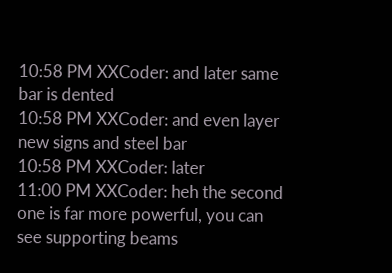10:58 PM XXCoder: and later same bar is dented
10:58 PM XXCoder: and even layer new signs and steel bar
10:58 PM XXCoder: later
11:00 PM XXCoder: heh the second one is far more powerful, you can see supporting beams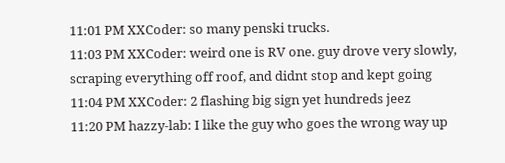11:01 PM XXCoder: so many penski trucks.
11:03 PM XXCoder: weird one is RV one. guy drove very slowly, scraping everything off roof, and didnt stop and kept going
11:04 PM XXCoder: 2 flashing big sign yet hundreds jeez
11:20 PM hazzy-lab: I like the guy who goes the wrong way up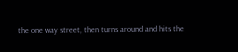the one way street, then turns around and hits the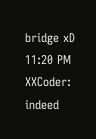bridge xD
11:20 PM XXCoder: indeed